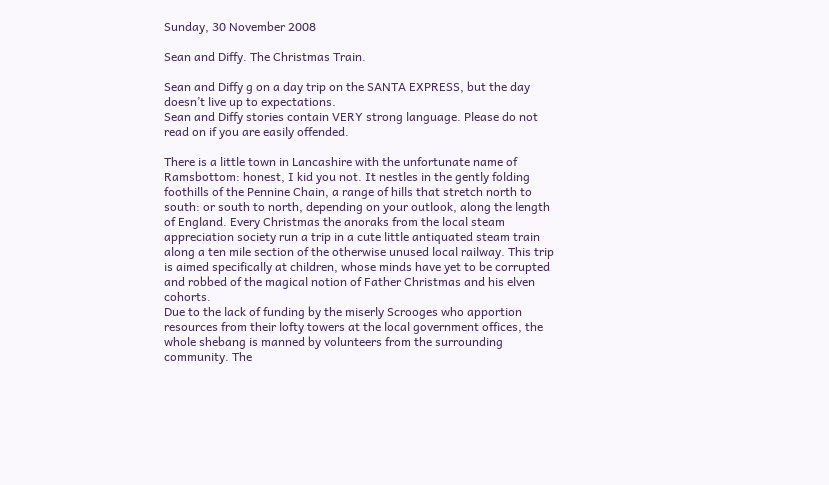Sunday, 30 November 2008

Sean and Diffy. The Christmas Train.

Sean and Diffy g on a day trip on the SANTA EXPRESS, but the day doesn’t live up to expectations.
Sean and Diffy stories contain VERY strong language. Please do not read on if you are easily offended.

There is a little town in Lancashire with the unfortunate name of Ramsbottom: honest, I kid you not. It nestles in the gently folding foothills of the Pennine Chain, a range of hills that stretch north to south: or south to north, depending on your outlook, along the length of England. Every Christmas the anoraks from the local steam appreciation society run a trip in a cute little antiquated steam train along a ten mile section of the otherwise unused local railway. This trip is aimed specifically at children, whose minds have yet to be corrupted and robbed of the magical notion of Father Christmas and his elven cohorts.
Due to the lack of funding by the miserly Scrooges who apportion resources from their lofty towers at the local government offices, the whole shebang is manned by volunteers from the surrounding community. The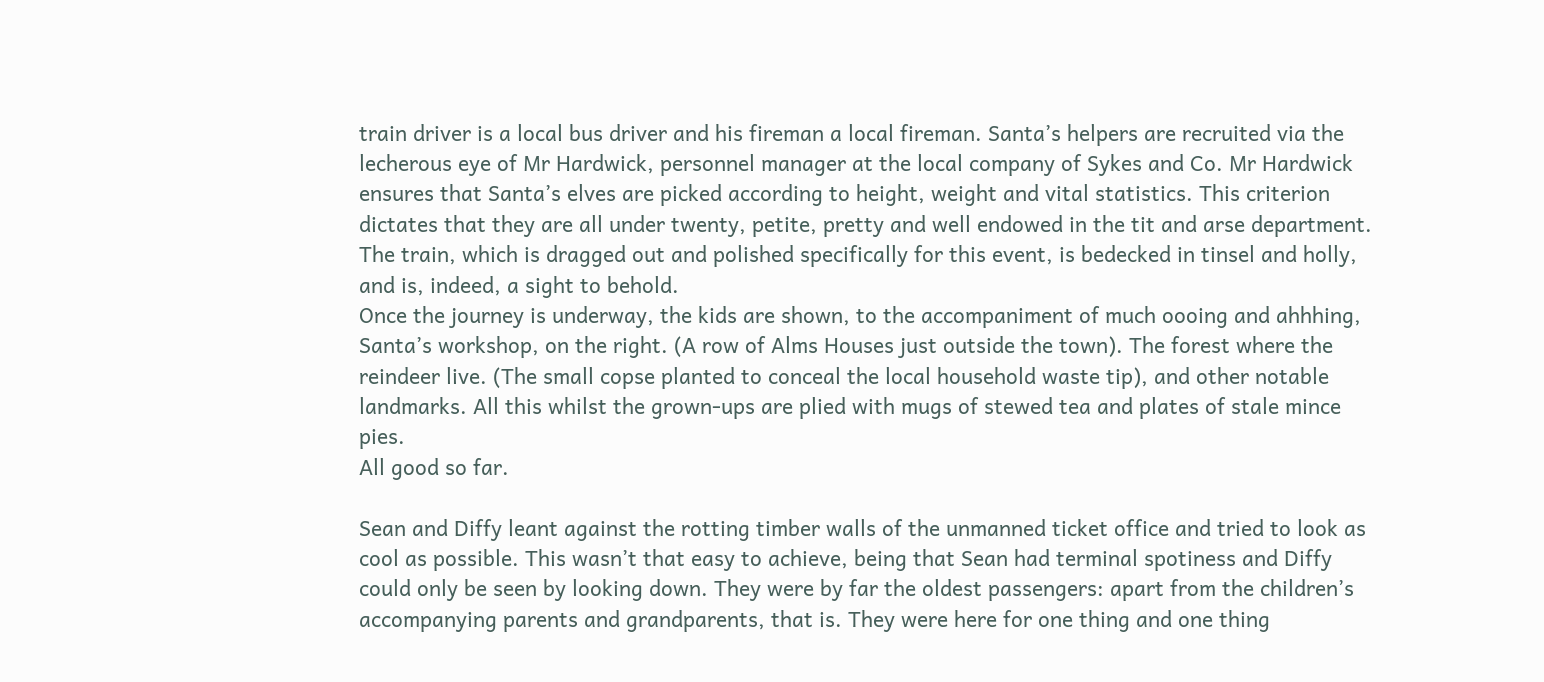train driver is a local bus driver and his fireman a local fireman. Santa’s helpers are recruited via the lecherous eye of Mr Hardwick, personnel manager at the local company of Sykes and Co. Mr Hardwick ensures that Santa’s elves are picked according to height, weight and vital statistics. This criterion dictates that they are all under twenty, petite, pretty and well endowed in the tit and arse department. The train, which is dragged out and polished specifically for this event, is bedecked in tinsel and holly, and is, indeed, a sight to behold.
Once the journey is underway, the kids are shown, to the accompaniment of much oooing and ahhhing, Santa’s workshop, on the right. (A row of Alms Houses just outside the town). The forest where the reindeer live. (The small copse planted to conceal the local household waste tip), and other notable landmarks. All this whilst the grown-ups are plied with mugs of stewed tea and plates of stale mince pies.
All good so far.

Sean and Diffy leant against the rotting timber walls of the unmanned ticket office and tried to look as cool as possible. This wasn’t that easy to achieve, being that Sean had terminal spotiness and Diffy could only be seen by looking down. They were by far the oldest passengers: apart from the children’s accompanying parents and grandparents, that is. They were here for one thing and one thing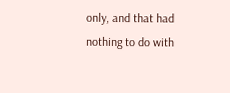only, and that had nothing to do with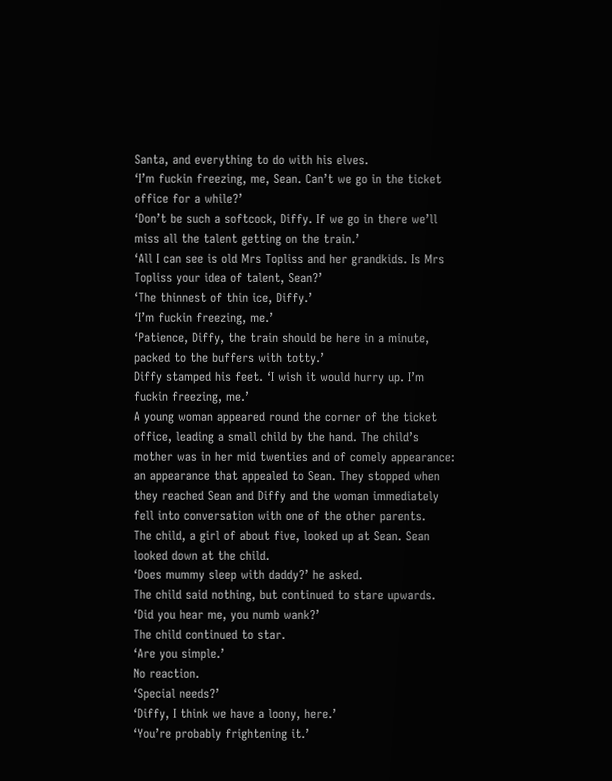Santa, and everything to do with his elves.
‘I’m fuckin freezing, me, Sean. Can’t we go in the ticket office for a while?’
‘Don’t be such a softcock, Diffy. If we go in there we’ll miss all the talent getting on the train.’
‘All I can see is old Mrs Topliss and her grandkids. Is Mrs Topliss your idea of talent, Sean?’
‘The thinnest of thin ice, Diffy.’
‘I’m fuckin freezing, me.’
‘Patience, Diffy, the train should be here in a minute, packed to the buffers with totty.’
Diffy stamped his feet. ‘I wish it would hurry up. I’m fuckin freezing, me.’
A young woman appeared round the corner of the ticket office, leading a small child by the hand. The child’s mother was in her mid twenties and of comely appearance: an appearance that appealed to Sean. They stopped when they reached Sean and Diffy and the woman immediately fell into conversation with one of the other parents.
The child, a girl of about five, looked up at Sean. Sean looked down at the child.
‘Does mummy sleep with daddy?’ he asked.
The child said nothing, but continued to stare upwards.
‘Did you hear me, you numb wank?’
The child continued to star.
‘Are you simple.’
No reaction.
‘Special needs?’
‘Diffy, I think we have a loony, here.’
‘You’re probably frightening it.’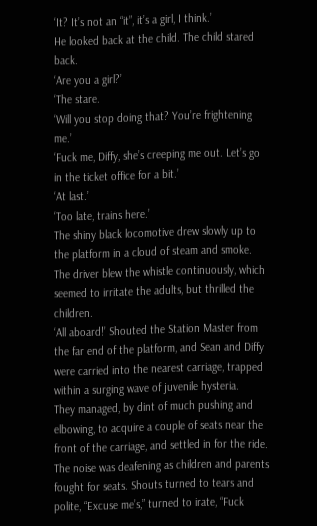‘It? It’s not an “it”, it’s a girl, I think.’
He looked back at the child. The child stared back.
‘Are you a girl?’
‘The stare.
‘Will you stop doing that? You’re frightening me.’
‘Fuck me, Diffy, she’s creeping me out. Let’s go in the ticket office for a bit.’
‘At last.’
‘Too late, trains here.’
The shiny black locomotive drew slowly up to the platform in a cloud of steam and smoke. The driver blew the whistle continuously, which seemed to irritate the adults, but thrilled the children.
‘All aboard!’ Shouted the Station Master from the far end of the platform, and Sean and Diffy were carried into the nearest carriage, trapped within a surging wave of juvenile hysteria.
They managed, by dint of much pushing and elbowing, to acquire a couple of seats near the front of the carriage, and settled in for the ride.
The noise was deafening as children and parents fought for seats. Shouts turned to tears and polite, “Excuse me’s,” turned to irate, “Fuck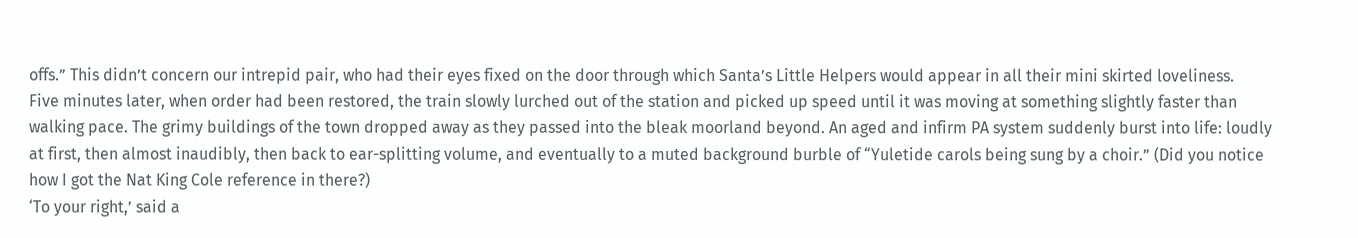offs.” This didn’t concern our intrepid pair, who had their eyes fixed on the door through which Santa’s Little Helpers would appear in all their mini skirted loveliness.
Five minutes later, when order had been restored, the train slowly lurched out of the station and picked up speed until it was moving at something slightly faster than walking pace. The grimy buildings of the town dropped away as they passed into the bleak moorland beyond. An aged and infirm PA system suddenly burst into life: loudly at first, then almost inaudibly, then back to ear-splitting volume, and eventually to a muted background burble of “Yuletide carols being sung by a choir.” (Did you notice how I got the Nat King Cole reference in there?)
‘To your right,’ said a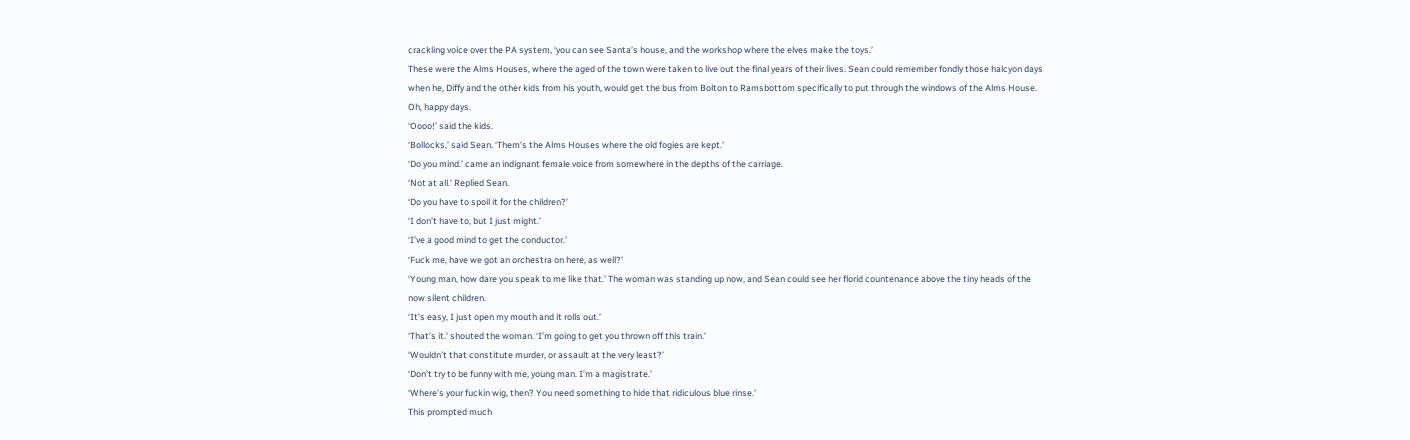crackling voice over the PA system, ‘you can see Santa’s house, and the workshop where the elves make the toys.’
These were the Alms Houses, where the aged of the town were taken to live out the final years of their lives. Sean could remember fondly those halcyon days when he, Diffy and the other kids from his youth, would get the bus from Bolton to Ramsbottom specifically to put through the windows of the Alms House. Oh, happy days.
‘Oooo!’ said the kids.
‘Bollocks,’ said Sean. ‘Them’s the Alms Houses where the old fogies are kept.’
‘Do you mind.’ came an indignant female voice from somewhere in the depths of the carriage.
‘Not at all.’ Replied Sean.
‘Do you have to spoil it for the children?’
‘I don’t have to, but I just might.’
‘I’ve a good mind to get the conductor.’
‘Fuck me, have we got an orchestra on here, as well?’
‘Young man, how dare you speak to me like that.’ The woman was standing up now, and Sean could see her florid countenance above the tiny heads of the now silent children.
‘It’s easy, I just open my mouth and it rolls out.’
‘That’s it.’ shouted the woman. ‘I’m going to get you thrown off this train.’
‘Wouldn’t that constitute murder, or assault at the very least?’
‘Don’t try to be funny with me, young man. I’m a magistrate.’
‘Where’s your fuckin wig, then? You need something to hide that ridiculous blue rinse.’
This prompted much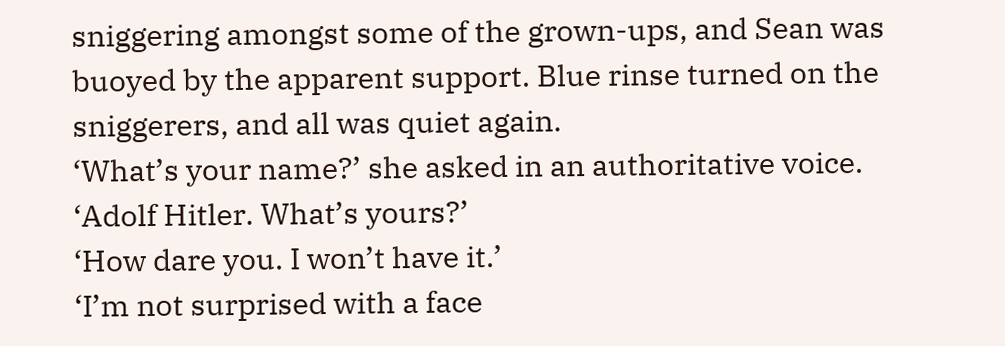sniggering amongst some of the grown-ups, and Sean was buoyed by the apparent support. Blue rinse turned on the sniggerers, and all was quiet again.
‘What’s your name?’ she asked in an authoritative voice.
‘Adolf Hitler. What’s yours?’
‘How dare you. I won’t have it.’
‘I’m not surprised with a face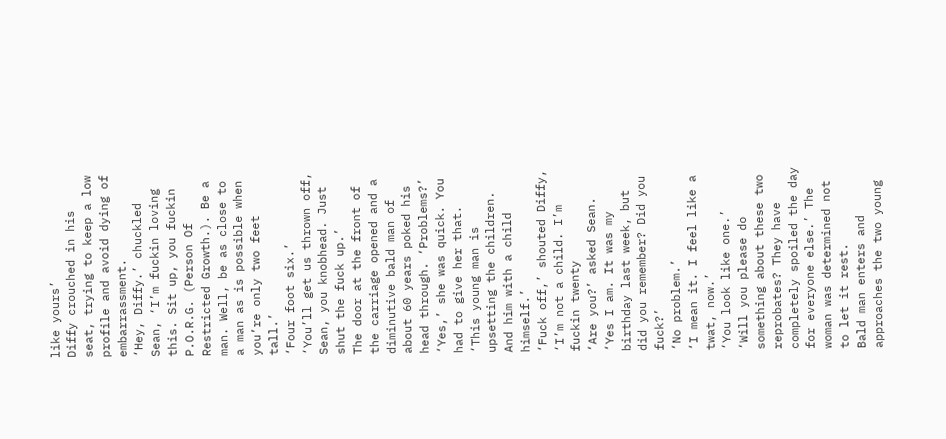like yours’
Diffy crouched in his seat, trying to keep a low profile and avoid dying of embarrassment.
‘Hey, Diffy.’ chuckled Sean, ‘I’m fuckin loving this. Sit up, you fuckin P.O.R.G. (Person Of Restricted Growth.). Be a man. Well, be as close to a man as is possible when you’re only two feet tall.’
‘Four foot six.’
‘You’ll get us thrown off, Sean, you knobhead. Just shut the fuck up.’
The door at the front of the carriage opened and a diminutive bald man of about 60 years poked his head through. ‘Problems?’
‘Yes,’ she was quick. You had to give her that. ‘This young man is upsetting the children. And him with a child himself.’
‘Fuck off,’ shouted Diffy, ‘I’m not a child. I’m fuckin twenty
‘Are you?’ asked Sean.
‘Yes I am. It was my birthday last week, but did you remember? Did you fuck?’
‘No problem.’
‘I mean it. I feel like a twat, now.’
‘You look like one.’
‘Will you please do something about these two reprobates? They have completely spoiled the day for everyone else.’ The woman was determined not to let it rest.
Bald man enters and approaches the two young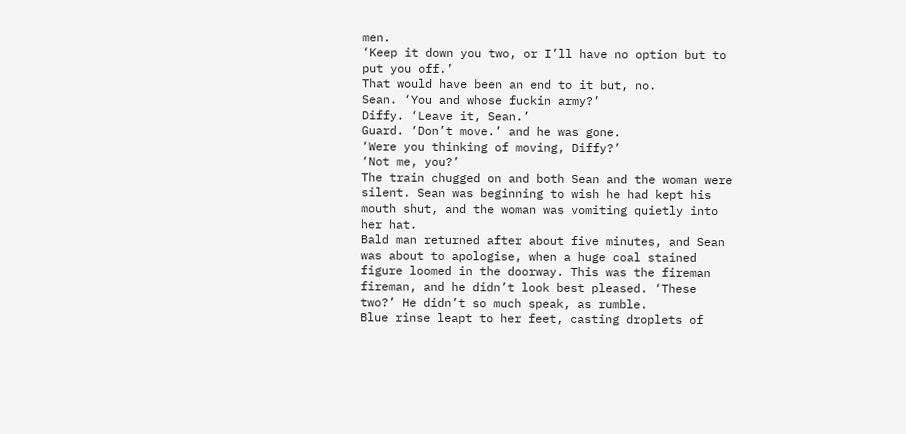men.
‘Keep it down you two, or I’ll have no option but to put you off.’
That would have been an end to it but, no.
Sean. ‘You and whose fuckin army?’
Diffy. ‘Leave it, Sean.’
Guard. ‘Don’t move.’ and he was gone.
‘Were you thinking of moving, Diffy?’
‘Not me, you?’
The train chugged on and both Sean and the woman were silent. Sean was beginning to wish he had kept his mouth shut, and the woman was vomiting quietly into her hat.
Bald man returned after about five minutes, and Sean was about to apologise, when a huge coal stained figure loomed in the doorway. This was the fireman fireman, and he didn’t look best pleased. ‘These two?’ He didn’t so much speak, as rumble.
Blue rinse leapt to her feet, casting droplets of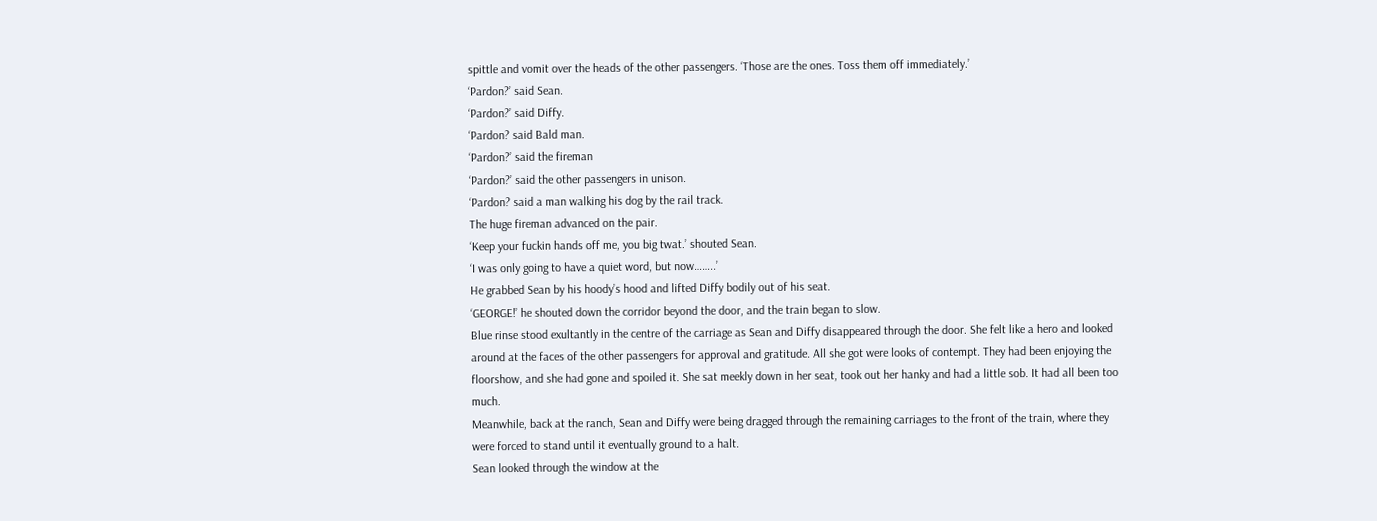spittle and vomit over the heads of the other passengers. ‘Those are the ones. Toss them off immediately.’
‘Pardon?’ said Sean.
‘Pardon?’ said Diffy.
‘Pardon? said Bald man.
‘Pardon?’ said the fireman
‘Pardon?’ said the other passengers in unison.
‘Pardon? said a man walking his dog by the rail track.
The huge fireman advanced on the pair.
‘Keep your fuckin hands off me, you big twat.’ shouted Sean.
‘I was only going to have a quiet word, but now……..’
He grabbed Sean by his hoody’s hood and lifted Diffy bodily out of his seat.
‘GEORGE!’ he shouted down the corridor beyond the door, and the train began to slow.
Blue rinse stood exultantly in the centre of the carriage as Sean and Diffy disappeared through the door. She felt like a hero and looked around at the faces of the other passengers for approval and gratitude. All she got were looks of contempt. They had been enjoying the floorshow, and she had gone and spoiled it. She sat meekly down in her seat, took out her hanky and had a little sob. It had all been too much.
Meanwhile, back at the ranch, Sean and Diffy were being dragged through the remaining carriages to the front of the train, where they were forced to stand until it eventually ground to a halt.
Sean looked through the window at the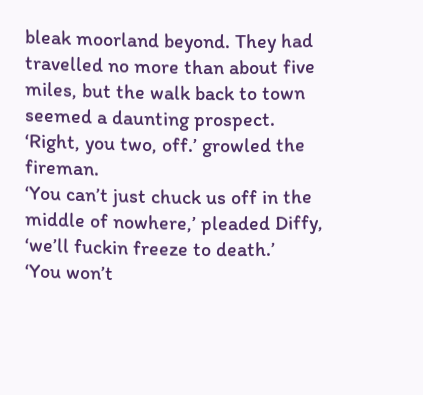bleak moorland beyond. They had travelled no more than about five miles, but the walk back to town seemed a daunting prospect.
‘Right, you two, off.’ growled the fireman.
‘You can’t just chuck us off in the middle of nowhere,’ pleaded Diffy, ‘we’ll fuckin freeze to death.’
‘You won’t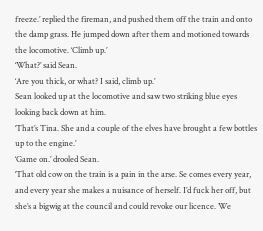freeze.’ replied the fireman, and pushed them off the train and onto the damp grass. He jumped down after them and motioned towards the locomotive. ‘Climb up.’
‘What?’ said Sean.
‘Are you thick, or what? I said, climb up.’
Sean looked up at the locomotive and saw two striking blue eyes looking back down at him.
‘That’s Tina. She and a couple of the elves have brought a few bottles up to the engine.’
‘Game on.’ drooled Sean.
‘That old cow on the train is a pain in the arse. Se comes every year, and every year she makes a nuisance of herself. I’d fuck her off, but she’s a bigwig at the council and could revoke our licence. We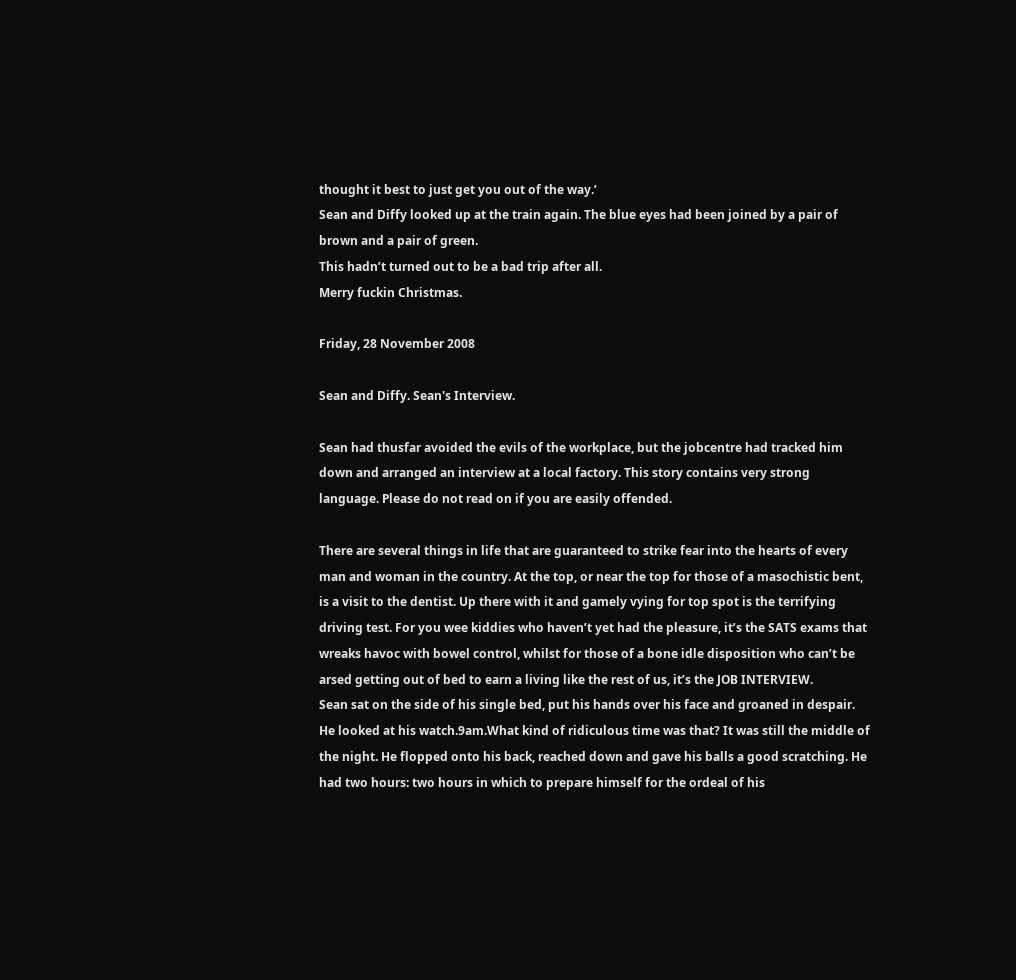thought it best to just get you out of the way.’
Sean and Diffy looked up at the train again. The blue eyes had been joined by a pair of brown and a pair of green.
This hadn’t turned out to be a bad trip after all.
Merry fuckin Christmas.

Friday, 28 November 2008

Sean and Diffy. Sean's Interview.

Sean had thusfar avoided the evils of the workplace, but the jobcentre had tracked him down and arranged an interview at a local factory. This story contains very strong language. Please do not read on if you are easily offended.

There are several things in life that are guaranteed to strike fear into the hearts of every man and woman in the country. At the top, or near the top for those of a masochistic bent, is a visit to the dentist. Up there with it and gamely vying for top spot is the terrifying driving test. For you wee kiddies who haven’t yet had the pleasure, it’s the SATS exams that wreaks havoc with bowel control, whilst for those of a bone idle disposition who can’t be arsed getting out of bed to earn a living like the rest of us, it’s the JOB INTERVIEW.
Sean sat on the side of his single bed, put his hands over his face and groaned in despair. He looked at his watch.9am.What kind of ridiculous time was that? It was still the middle of the night. He flopped onto his back, reached down and gave his balls a good scratching. He had two hours: two hours in which to prepare himself for the ordeal of his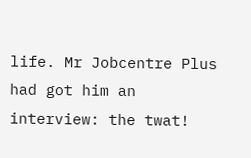life. Mr Jobcentre Plus had got him an interview: the twat!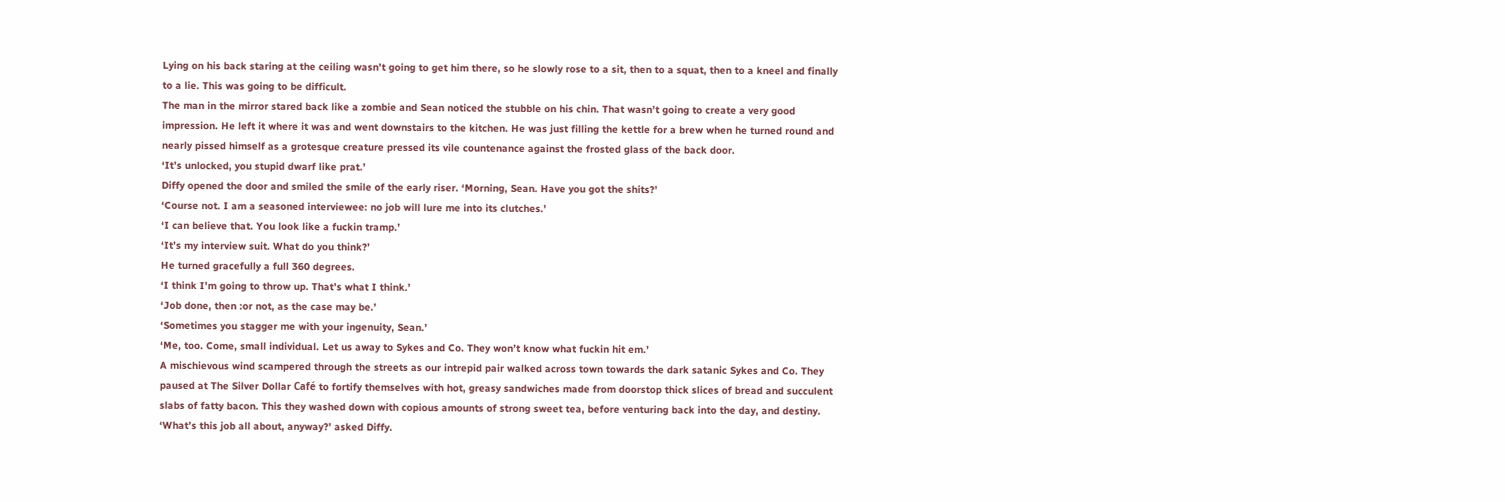Lying on his back staring at the ceiling wasn’t going to get him there, so he slowly rose to a sit, then to a squat, then to a kneel and finally to a lie. This was going to be difficult.
The man in the mirror stared back like a zombie and Sean noticed the stubble on his chin. That wasn’t going to create a very good impression. He left it where it was and went downstairs to the kitchen. He was just filling the kettle for a brew when he turned round and nearly pissed himself as a grotesque creature pressed its vile countenance against the frosted glass of the back door.
‘It’s unlocked, you stupid dwarf like prat.’
Diffy opened the door and smiled the smile of the early riser. ‘Morning, Sean. Have you got the shits?’
‘Course not. I am a seasoned interviewee: no job will lure me into its clutches.’
‘I can believe that. You look like a fuckin tramp.’
‘It’s my interview suit. What do you think?’
He turned gracefully a full 360 degrees.
‘I think I’m going to throw up. That’s what I think.’
‘Job done, then :or not, as the case may be.’
‘Sometimes you stagger me with your ingenuity, Sean.’
‘Me, too. Come, small individual. Let us away to Sykes and Co. They won’t know what fuckin hit em.’
A mischievous wind scampered through the streets as our intrepid pair walked across town towards the dark satanic Sykes and Co. They paused at The Silver Dollar Café to fortify themselves with hot, greasy sandwiches made from doorstop thick slices of bread and succulent slabs of fatty bacon. This they washed down with copious amounts of strong sweet tea, before venturing back into the day, and destiny.
‘What’s this job all about, anyway?’ asked Diffy.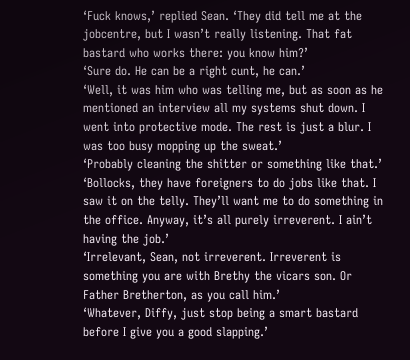‘Fuck knows,’ replied Sean. ‘They did tell me at the jobcentre, but I wasn’t really listening. That fat bastard who works there: you know him?’
‘Sure do. He can be a right cunt, he can.’
‘Well, it was him who was telling me, but as soon as he mentioned an interview all my systems shut down. I went into protective mode. The rest is just a blur. I was too busy mopping up the sweat.’
‘Probably cleaning the shitter or something like that.’
‘Bollocks, they have foreigners to do jobs like that. I saw it on the telly. They’ll want me to do something in the office. Anyway, it’s all purely irreverent. I ain’t having the job.’
‘Irrelevant, Sean, not irreverent. Irreverent is something you are with Brethy the vicars son. Or Father Bretherton, as you call him.’
‘Whatever, Diffy, just stop being a smart bastard before I give you a good slapping.’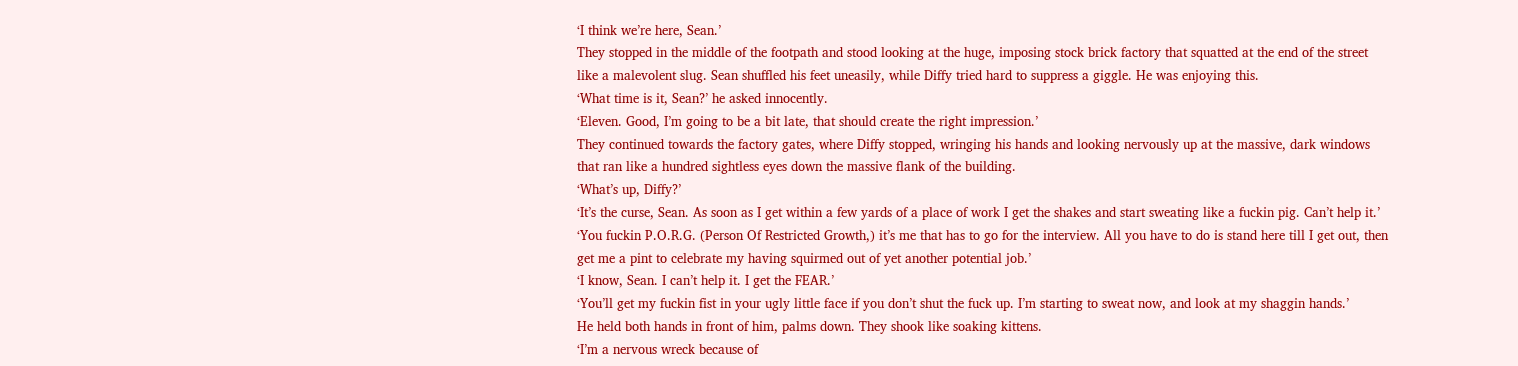‘I think we’re here, Sean.’
They stopped in the middle of the footpath and stood looking at the huge, imposing stock brick factory that squatted at the end of the street like a malevolent slug. Sean shuffled his feet uneasily, while Diffy tried hard to suppress a giggle. He was enjoying this.
‘What time is it, Sean?’ he asked innocently.
‘Eleven. Good, I’m going to be a bit late, that should create the right impression.’
They continued towards the factory gates, where Diffy stopped, wringing his hands and looking nervously up at the massive, dark windows that ran like a hundred sightless eyes down the massive flank of the building.
‘What’s up, Diffy?’
‘It’s the curse, Sean. As soon as I get within a few yards of a place of work I get the shakes and start sweating like a fuckin pig. Can’t help it.’
‘You fuckin P.O.R.G. (Person Of Restricted Growth,) it’s me that has to go for the interview. All you have to do is stand here till I get out, then get me a pint to celebrate my having squirmed out of yet another potential job.’
‘I know, Sean. I can’t help it. I get the FEAR.’
‘You’ll get my fuckin fist in your ugly little face if you don’t shut the fuck up. I’m starting to sweat now, and look at my shaggin hands.’
He held both hands in front of him, palms down. They shook like soaking kittens.
‘I’m a nervous wreck because of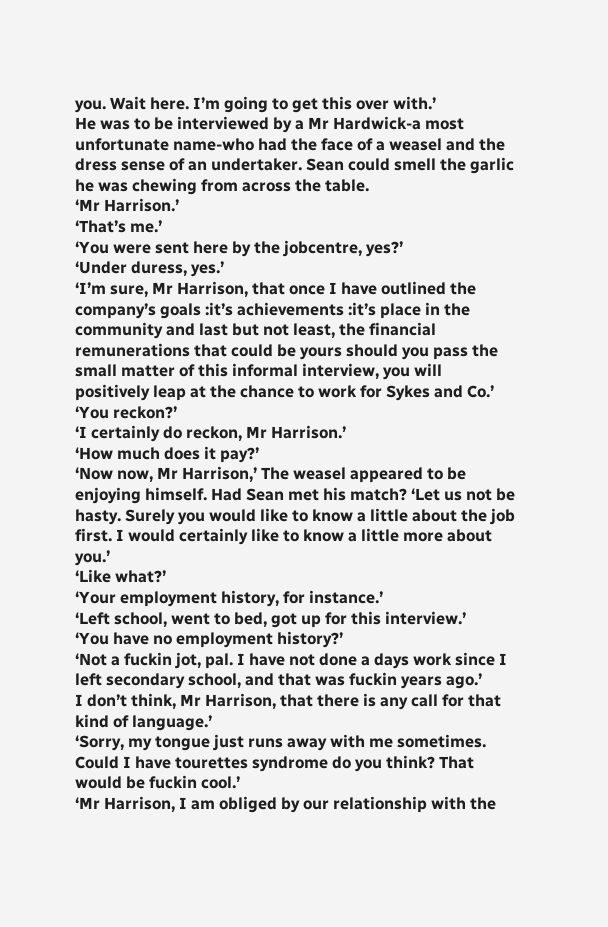you. Wait here. I’m going to get this over with.’
He was to be interviewed by a Mr Hardwick-a most unfortunate name-who had the face of a weasel and the dress sense of an undertaker. Sean could smell the garlic he was chewing from across the table.
‘Mr Harrison.’
‘That’s me.’
‘You were sent here by the jobcentre, yes?’
‘Under duress, yes.’
‘I’m sure, Mr Harrison, that once I have outlined the company’s goals :it’s achievements :it’s place in the community and last but not least, the financial remunerations that could be yours should you pass the small matter of this informal interview, you will positively leap at the chance to work for Sykes and Co.’
‘You reckon?’
‘I certainly do reckon, Mr Harrison.’
‘How much does it pay?’
‘Now now, Mr Harrison,’ The weasel appeared to be enjoying himself. Had Sean met his match? ‘Let us not be hasty. Surely you would like to know a little about the job first. I would certainly like to know a little more about you.’
‘Like what?’
‘Your employment history, for instance.’
‘Left school, went to bed, got up for this interview.’
‘You have no employment history?’
‘Not a fuckin jot, pal. I have not done a days work since I left secondary school, and that was fuckin years ago.’
I don’t think, Mr Harrison, that there is any call for that kind of language.’
‘Sorry, my tongue just runs away with me sometimes. Could I have tourettes syndrome do you think? That would be fuckin cool.’
‘Mr Harrison, I am obliged by our relationship with the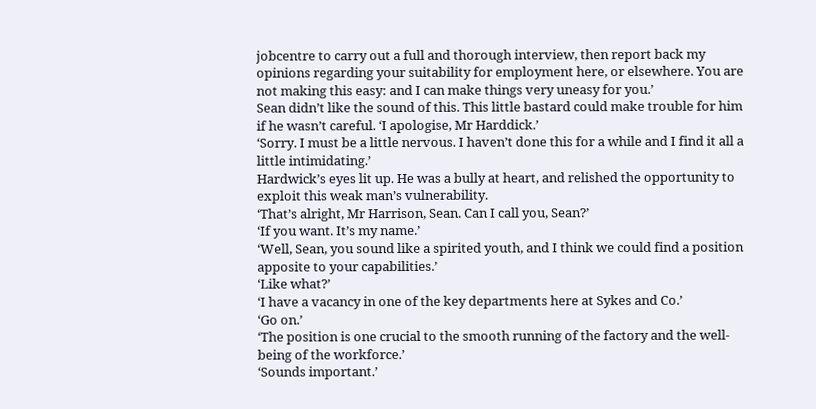jobcentre to carry out a full and thorough interview, then report back my opinions regarding your suitability for employment here, or elsewhere. You are not making this easy: and I can make things very uneasy for you.’
Sean didn’t like the sound of this. This little bastard could make trouble for him if he wasn’t careful. ‘I apologise, Mr Harddick.’
‘Sorry. I must be a little nervous. I haven’t done this for a while and I find it all a little intimidating.’
Hardwick’s eyes lit up. He was a bully at heart, and relished the opportunity to exploit this weak man’s vulnerability.
‘That’s alright, Mr Harrison, Sean. Can I call you, Sean?’
‘If you want. It’s my name.’
‘Well, Sean, you sound like a spirited youth, and I think we could find a position apposite to your capabilities.’
‘Like what?’
‘I have a vacancy in one of the key departments here at Sykes and Co.’
‘Go on.’
‘The position is one crucial to the smooth running of the factory and the well-being of the workforce.’
‘Sounds important.’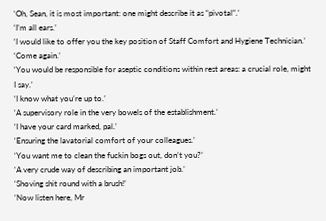‘Oh, Sean, it is most important: one might describe it as “pivotal”.’
‘I’m all ears.’
‘I would like to offer you the key position of Staff Comfort and Hygiene Technician.’
‘Come again.’
‘You would be responsible for aseptic conditions within rest areas: a crucial role, might I say.’
‘I know what you’re up to.’
‘A supervisory role in the very bowels of the establishment.’
‘I have your card marked, pal.’
‘Ensuring the lavatorial comfort of your colleagues.’
‘You want me to clean the fuckin bogs out, don’t you?’
‘A very crude way of describing an important job.’
‘Shoving shit round with a brush!’
‘Now listen here, Mr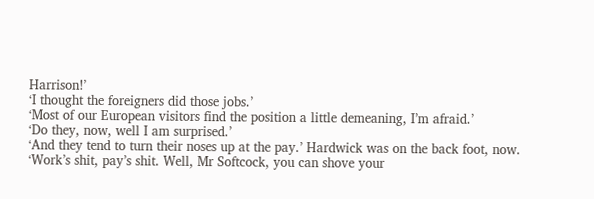Harrison!’
‘I thought the foreigners did those jobs.’
‘Most of our European visitors find the position a little demeaning, I’m afraid.’
‘Do they, now, well I am surprised.’
‘And they tend to turn their noses up at the pay.’ Hardwick was on the back foot, now.
‘Work’s shit, pay’s shit. Well, Mr Softcock, you can shove your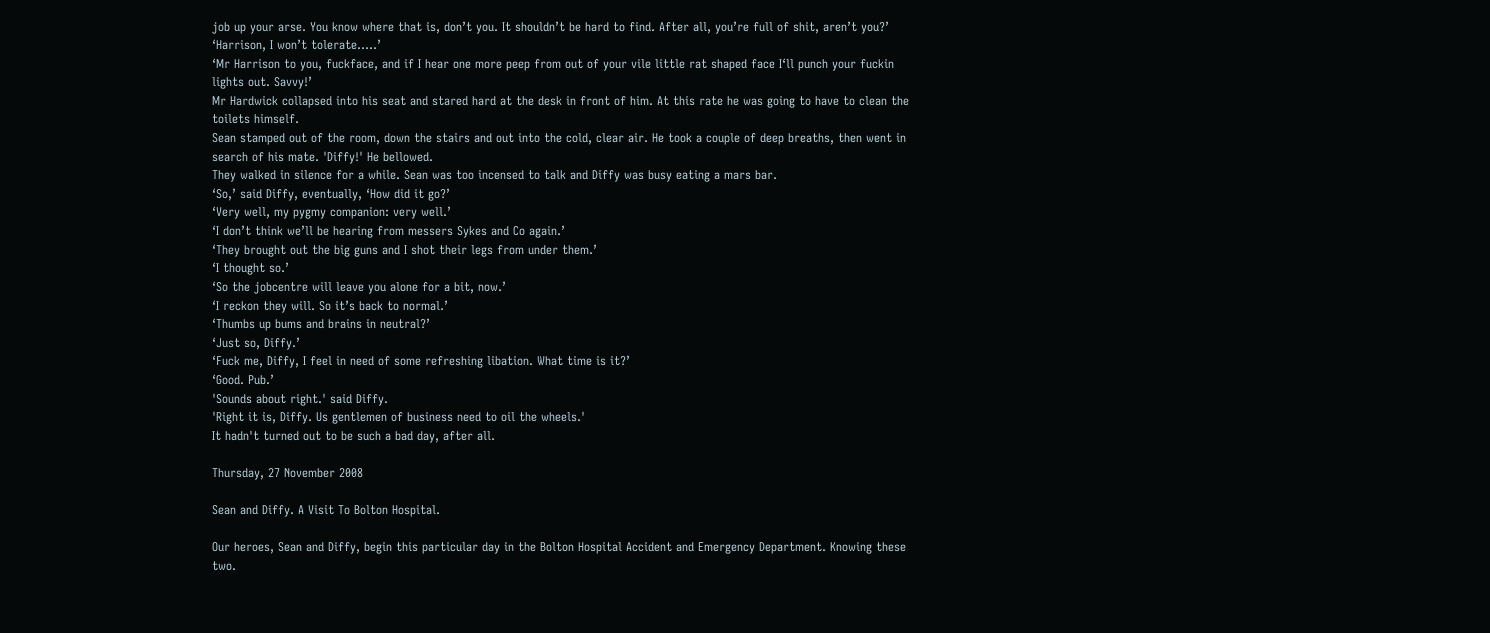job up your arse. You know where that is, don’t you. It shouldn’t be hard to find. After all, you’re full of shit, aren’t you?’
‘Harrison, I won’t tolerate…..’
‘Mr Harrison to you, fuckface, and if I hear one more peep from out of your vile little rat shaped face I‘ll punch your fuckin lights out. Savvy!’
Mr Hardwick collapsed into his seat and stared hard at the desk in front of him. At this rate he was going to have to clean the toilets himself.
Sean stamped out of the room, down the stairs and out into the cold, clear air. He took a couple of deep breaths, then went in search of his mate. 'Diffy!' He bellowed.
They walked in silence for a while. Sean was too incensed to talk and Diffy was busy eating a mars bar.
‘So,’ said Diffy, eventually, ‘How did it go?’
‘Very well, my pygmy companion: very well.’
‘I don’t think we’ll be hearing from messers Sykes and Co again.’
‘They brought out the big guns and I shot their legs from under them.’
‘I thought so.’
‘So the jobcentre will leave you alone for a bit, now.’
‘I reckon they will. So it’s back to normal.’
‘Thumbs up bums and brains in neutral?’
‘Just so, Diffy.’
‘Fuck me, Diffy, I feel in need of some refreshing libation. What time is it?’
‘Good. Pub.’
'Sounds about right.' said Diffy.
'Right it is, Diffy. Us gentlemen of business need to oil the wheels.'
It hadn't turned out to be such a bad day, after all.

Thursday, 27 November 2008

Sean and Diffy. A Visit To Bolton Hospital.

Our heroes, Sean and Diffy, begin this particular day in the Bolton Hospital Accident and Emergency Department. Knowing these two.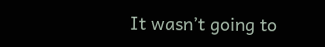It wasn’t going to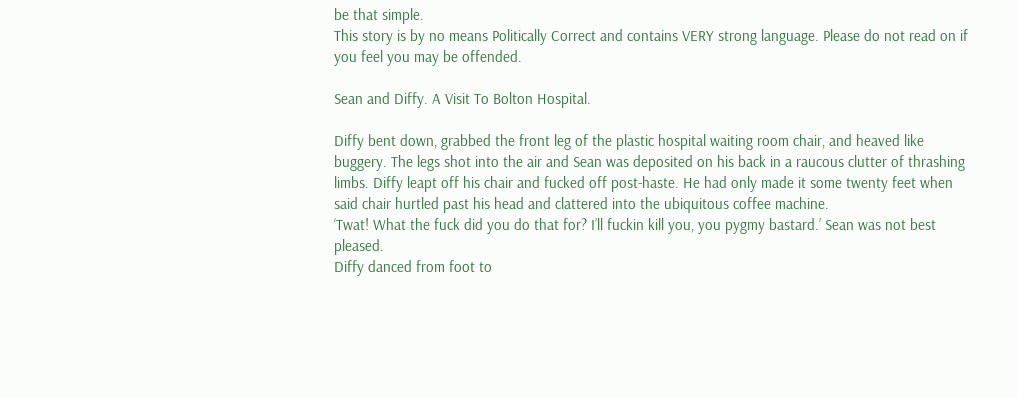be that simple.
This story is by no means Politically Correct and contains VERY strong language. Please do not read on if you feel you may be offended.

Sean and Diffy. A Visit To Bolton Hospital.

Diffy bent down, grabbed the front leg of the plastic hospital waiting room chair, and heaved like buggery. The legs shot into the air and Sean was deposited on his back in a raucous clutter of thrashing limbs. Diffy leapt off his chair and fucked off post-haste. He had only made it some twenty feet when said chair hurtled past his head and clattered into the ubiquitous coffee machine.
‘Twat! What the fuck did you do that for? I’ll fuckin kill you, you pygmy bastard.’ Sean was not best pleased.
Diffy danced from foot to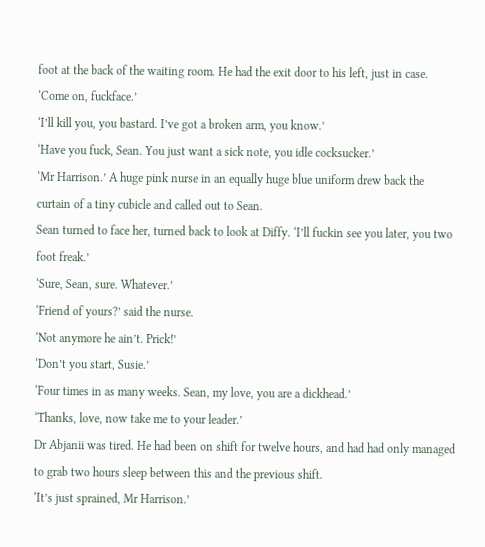foot at the back of the waiting room. He had the exit door to his left, just in case. ‘Come on, fuckface.’
‘I’ll kill you, you bastard. I’ve got a broken arm, you know.’
‘Have you fuck, Sean. You just want a sick note, you idle cocksucker.’
‘Mr Harrison.’ A huge pink nurse in an equally huge blue uniform drew back the curtain of a tiny cubicle and called out to Sean.
Sean turned to face her, turned back to look at Diffy. ‘I’ll fuckin see you later, you two foot freak.’
‘Sure, Sean, sure. Whatever.’
‘Friend of yours?’ said the nurse.
‘Not anymore he ain’t. Prick!’
‘Don’t you start, Susie.’
‘Four times in as many weeks. Sean, my love, you are a dickhead.’
‘Thanks, love, now take me to your leader.’
Dr Abjanii was tired. He had been on shift for twelve hours, and had had only managed to grab two hours sleep between this and the previous shift.
‘It’s just sprained, Mr Harrison.’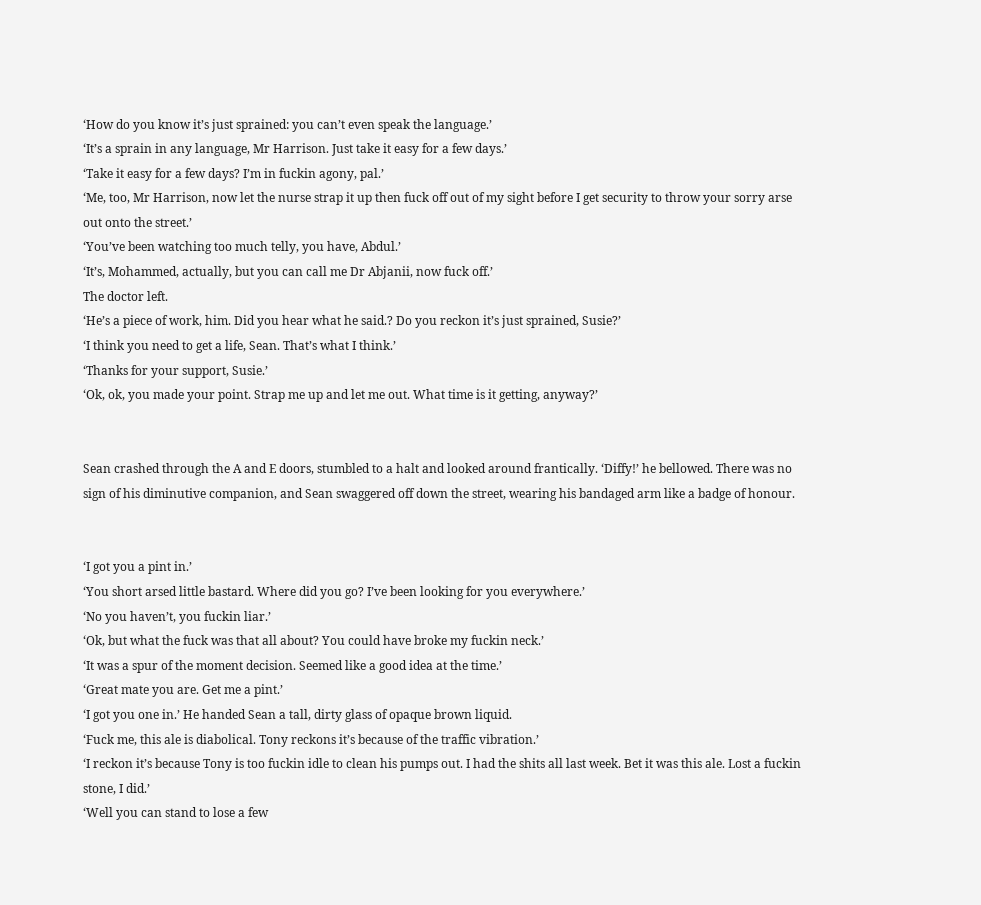‘How do you know it’s just sprained: you can’t even speak the language.’
‘It’s a sprain in any language, Mr Harrison. Just take it easy for a few days.’
‘Take it easy for a few days? I’m in fuckin agony, pal.’
‘Me, too, Mr Harrison, now let the nurse strap it up then fuck off out of my sight before I get security to throw your sorry arse out onto the street.’
‘You’ve been watching too much telly, you have, Abdul.’
‘It’s, Mohammed, actually, but you can call me Dr Abjanii, now fuck off.’
The doctor left.
‘He’s a piece of work, him. Did you hear what he said.? Do you reckon it’s just sprained, Susie?’
‘I think you need to get a life, Sean. That’s what I think.’
‘Thanks for your support, Susie.’
‘Ok, ok, you made your point. Strap me up and let me out. What time is it getting, anyway?’


Sean crashed through the A and E doors, stumbled to a halt and looked around frantically. ‘Diffy!’ he bellowed. There was no sign of his diminutive companion, and Sean swaggered off down the street, wearing his bandaged arm like a badge of honour.


‘I got you a pint in.’
‘You short arsed little bastard. Where did you go? I’ve been looking for you everywhere.’
‘No you haven’t, you fuckin liar.’
‘Ok, but what the fuck was that all about? You could have broke my fuckin neck.’
‘It was a spur of the moment decision. Seemed like a good idea at the time.’
‘Great mate you are. Get me a pint.’
‘I got you one in.’ He handed Sean a tall, dirty glass of opaque brown liquid.
‘Fuck me, this ale is diabolical. Tony reckons it’s because of the traffic vibration.’
‘I reckon it’s because Tony is too fuckin idle to clean his pumps out. I had the shits all last week. Bet it was this ale. Lost a fuckin stone, I did.’
‘Well you can stand to lose a few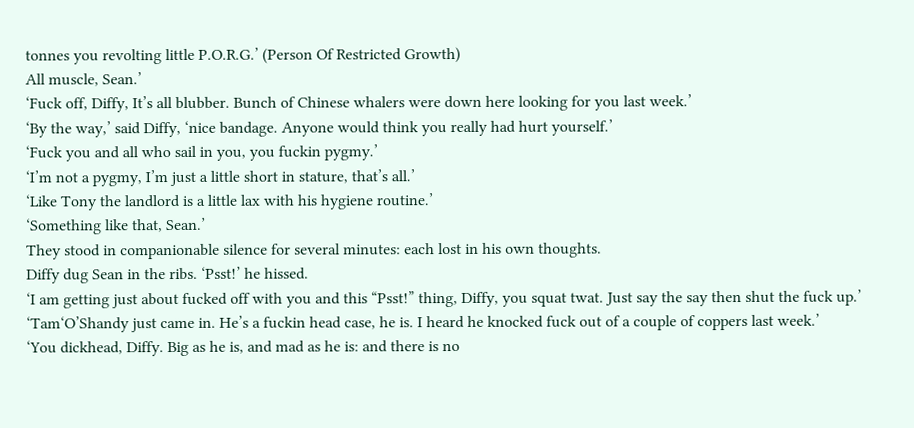tonnes you revolting little P.O.R.G.’ (Person Of Restricted Growth)
All muscle, Sean.’
‘Fuck off, Diffy, It’s all blubber. Bunch of Chinese whalers were down here looking for you last week.’
‘By the way,’ said Diffy, ‘nice bandage. Anyone would think you really had hurt yourself.’
‘Fuck you and all who sail in you, you fuckin pygmy.’
‘I’m not a pygmy, I’m just a little short in stature, that’s all.’
‘Like Tony the landlord is a little lax with his hygiene routine.’
‘Something like that, Sean.’
They stood in companionable silence for several minutes: each lost in his own thoughts.
Diffy dug Sean in the ribs. ‘Psst!’ he hissed.
‘I am getting just about fucked off with you and this “Psst!” thing, Diffy, you squat twat. Just say the say then shut the fuck up.’
‘Tam‘O’Shandy just came in. He’s a fuckin head case, he is. I heard he knocked fuck out of a couple of coppers last week.’
‘You dickhead, Diffy. Big as he is, and mad as he is: and there is no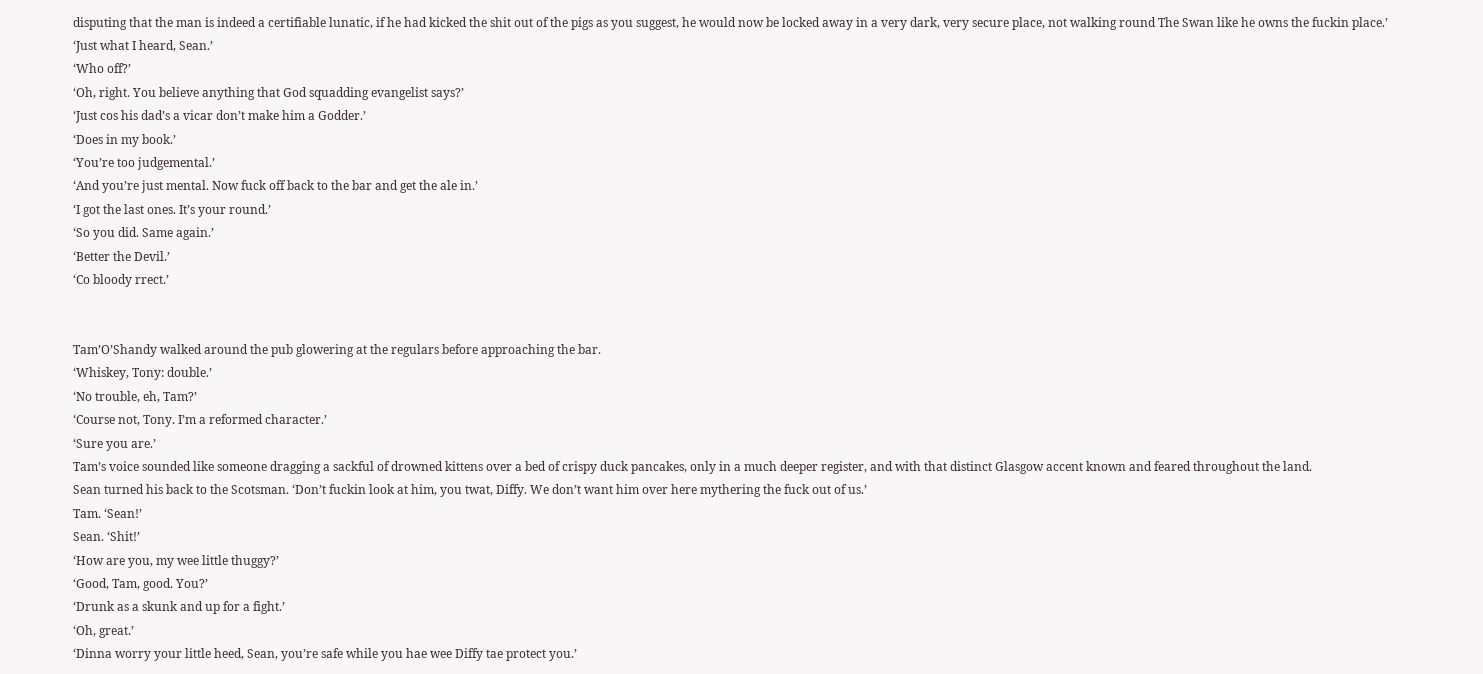disputing that the man is indeed a certifiable lunatic, if he had kicked the shit out of the pigs as you suggest, he would now be locked away in a very dark, very secure place, not walking round The Swan like he owns the fuckin place.’
‘Just what I heard, Sean.’
‘Who off?’
‘Oh, right. You believe anything that God squadding evangelist says?’
‘Just cos his dad’s a vicar don’t make him a Godder.’
‘Does in my book.’
‘You’re too judgemental.’
‘And you’re just mental. Now fuck off back to the bar and get the ale in.’
‘I got the last ones. It’s your round.’
‘So you did. Same again.’
‘Better the Devil.’
‘Co bloody rrect.’


Tam’O’Shandy walked around the pub glowering at the regulars before approaching the bar.
‘Whiskey, Tony: double.’
‘No trouble, eh, Tam?’
‘Course not, Tony. I’m a reformed character.’
‘Sure you are.’
Tam’s voice sounded like someone dragging a sackful of drowned kittens over a bed of crispy duck pancakes, only in a much deeper register, and with that distinct Glasgow accent known and feared throughout the land.
Sean turned his back to the Scotsman. ‘Don’t fuckin look at him, you twat, Diffy. We don’t want him over here mythering the fuck out of us.’
Tam. ‘Sean!’
Sean. ‘Shit!’
‘How are you, my wee little thuggy?’
‘Good, Tam, good. You?’
‘Drunk as a skunk and up for a fight.’
‘Oh, great.’
‘Dinna worry your little heed, Sean, you’re safe while you hae wee Diffy tae protect you.’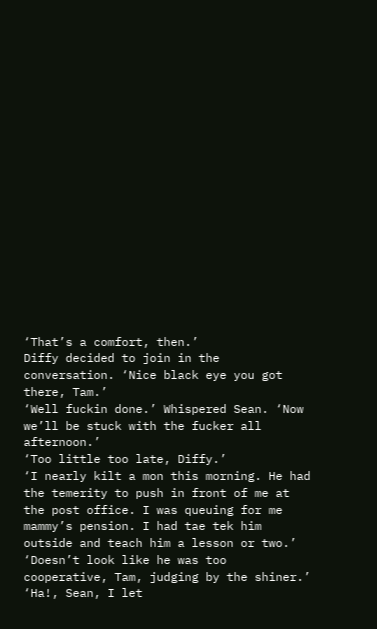‘That’s a comfort, then.’
Diffy decided to join in the conversation. ‘Nice black eye you got there, Tam.’
‘Well fuckin done.’ Whispered Sean. ‘Now we’ll be stuck with the fucker all afternoon.’
‘Too little too late, Diffy.’
‘I nearly kilt a mon this morning. He had the temerity to push in front of me at the post office. I was queuing for me mammy’s pension. I had tae tek him outside and teach him a lesson or two.’
‘Doesn’t look like he was too cooperative, Tam, judging by the shiner.’
‘Ha!, Sean, I let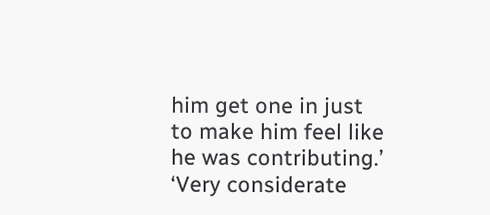him get one in just to make him feel like he was contributing.’
‘Very considerate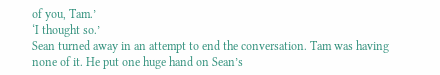of you, Tam.’
‘I thought so.’
Sean turned away in an attempt to end the conversation. Tam was having none of it. He put one huge hand on Sean’s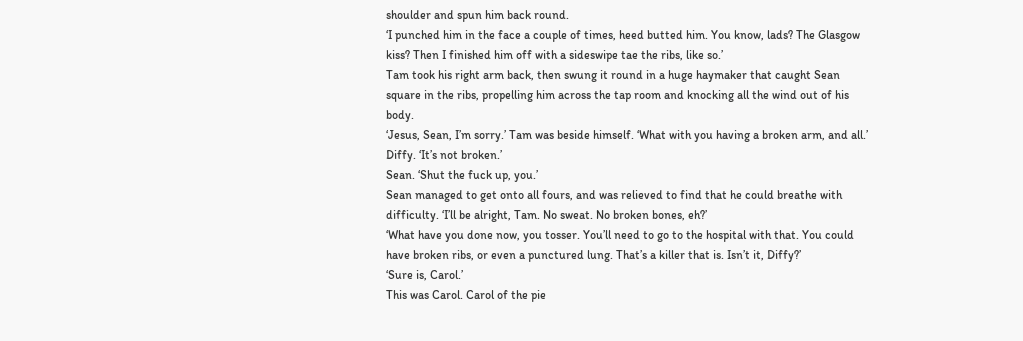shoulder and spun him back round.
‘I punched him in the face a couple of times, heed butted him. You know, lads? The Glasgow kiss? Then I finished him off with a sideswipe tae the ribs, like so.’
Tam took his right arm back, then swung it round in a huge haymaker that caught Sean square in the ribs, propelling him across the tap room and knocking all the wind out of his body.
‘Jesus, Sean, I’m sorry.’ Tam was beside himself. ‘What with you having a broken arm, and all.’
Diffy. ‘It’s not broken.’
Sean. ‘Shut the fuck up, you.’
Sean managed to get onto all fours, and was relieved to find that he could breathe with difficulty. ‘I’ll be alright, Tam. No sweat. No broken bones, eh?’
‘What have you done now, you tosser. You’ll need to go to the hospital with that. You could have broken ribs, or even a punctured lung. That’s a killer that is. Isn’t it, Diffy?’
‘Sure is, Carol.’
This was Carol. Carol of the pie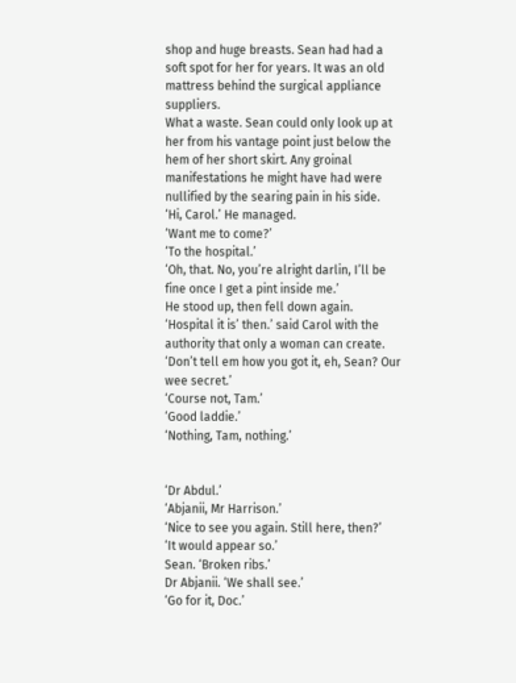shop and huge breasts. Sean had had a soft spot for her for years. It was an old mattress behind the surgical appliance suppliers.
What a waste. Sean could only look up at her from his vantage point just below the hem of her short skirt. Any groinal manifestations he might have had were nullified by the searing pain in his side.
‘Hi, Carol.’ He managed.
‘Want me to come?’
‘To the hospital.’
‘Oh, that. No, you’re alright darlin, I’ll be fine once I get a pint inside me.’
He stood up, then fell down again.
‘Hospital it is’ then.’ said Carol with the authority that only a woman can create.
‘Don’t tell em how you got it, eh, Sean? Our wee secret.’
‘Course not, Tam.’
‘Good laddie.’
‘Nothing, Tam, nothing.’


‘Dr Abdul.’
‘Abjanii, Mr Harrison.’
‘Nice to see you again. Still here, then?’
‘It would appear so.’
Sean. ‘Broken ribs.’
Dr Abjanii. ‘We shall see.’
‘Go for it, Doc.’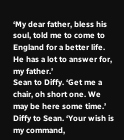‘My dear father, bless his soul, told me to come to England for a better life. He has a lot to answer for, my father.’
Sean to Diffy. ‘Get me a chair, oh short one. We may be here some time.’
Diffy to Sean. ‘Your wish is my command,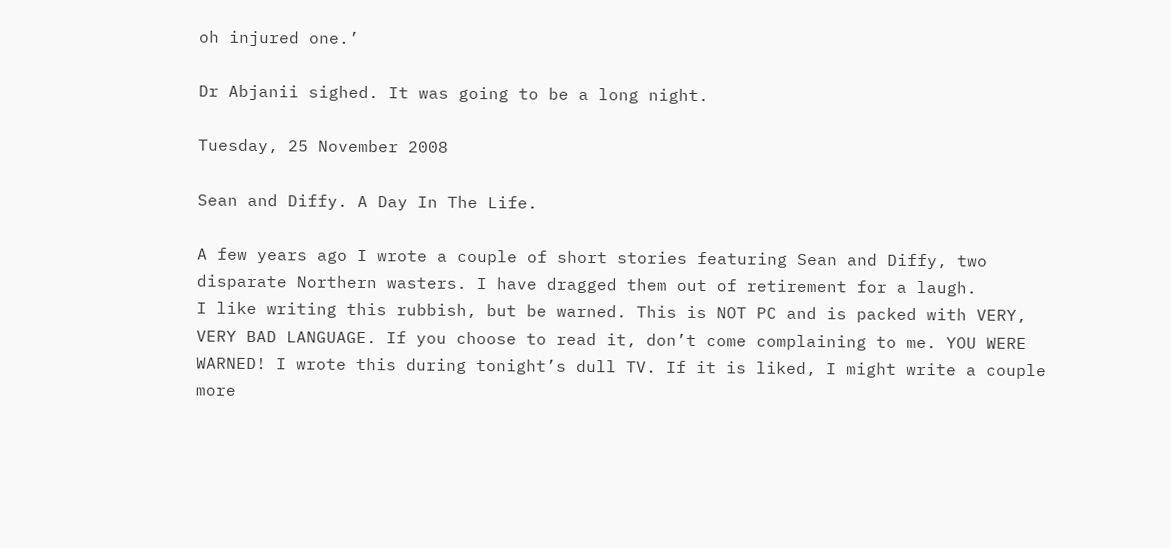oh injured one.’

Dr Abjanii sighed. It was going to be a long night.

Tuesday, 25 November 2008

Sean and Diffy. A Day In The Life.

A few years ago I wrote a couple of short stories featuring Sean and Diffy, two disparate Northern wasters. I have dragged them out of retirement for a laugh.
I like writing this rubbish, but be warned. This is NOT PC and is packed with VERY, VERY BAD LANGUAGE. If you choose to read it, don’t come complaining to me. YOU WERE WARNED! I wrote this during tonight’s dull TV. If it is liked, I might write a couple more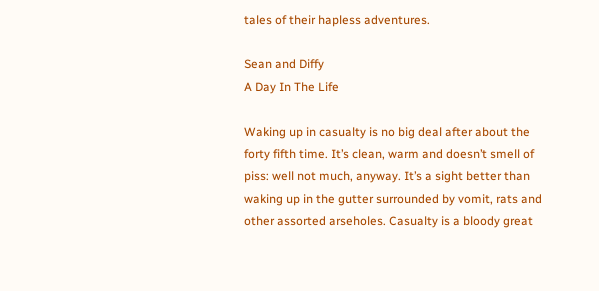tales of their hapless adventures.

Sean and Diffy
A Day In The Life

Waking up in casualty is no big deal after about the forty fifth time. It’s clean, warm and doesn’t smell of piss: well not much, anyway. It’s a sight better than waking up in the gutter surrounded by vomit, rats and other assorted arseholes. Casualty is a bloody great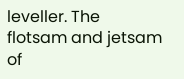leveller. The flotsam and jetsam of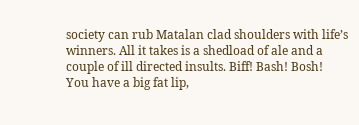society can rub Matalan clad shoulders with life’s winners. All it takes is a shedload of ale and a couple of ill directed insults. Biff! Bash! Bosh! You have a big fat lip,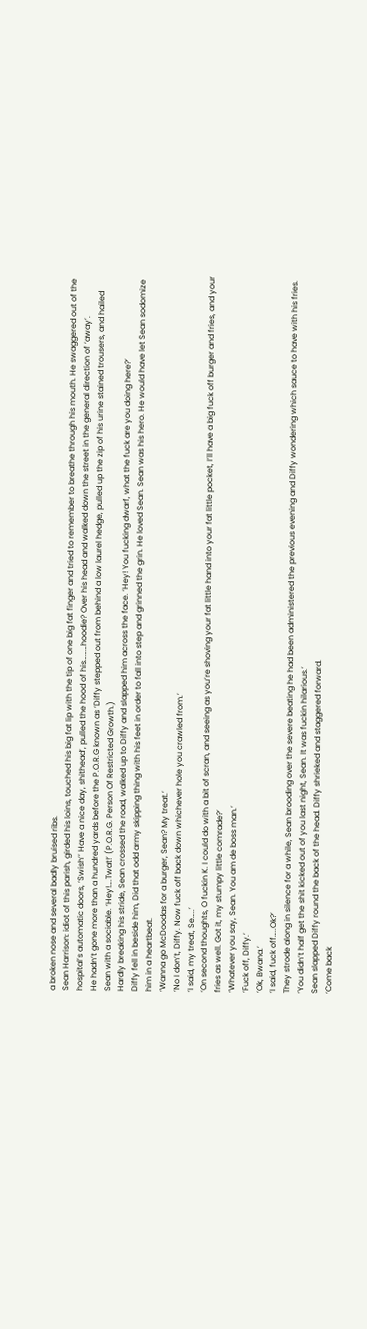a broken nose and several badly bruised ribs.
Sean Harrison: idiot of this parish, girded his loins, touched his big fat lip with the tip of one big fat finger and tried to remember to breathe through his mouth. He swaggered out of the hospital’s automatic doors, ‘Swish’’ Have a nice day, shithead’, pulled the hood of his………hoodie? Over his head and walked down the street in the general direction of ‘away’.
He hadn’t gone more than a hundred yards before the P.O.R.G known as ‘Diffy stepped out from behind a low laurel hedge, pulled up the zip of his urine stained trousers, and hailed Sean with a sociable. ‘Hey!….Twat!’ (P.O.R.G. Person Of Restricted Growth.)
Hardly breaking his stride, Sean crossed the road, walked up to Diffy and slapped him across the face. ‘Hey! You fucking dwarf, what the fuck are you doing here?’
Diffy fell in beside him, Did that odd army skipping thing with his feet in order to fall into step and grinned the grin. He loved Sean. Sean was his hero. He would have let Sean sodomize him in a heartbeat.
‘Wanna go McDoodas for a burger, Sean? My treat.’
‘No I don’t, Diffy. Now fuck off back down whichever hole you crawled from.’
‘I said, my treat, Se…..’
‘On second thoughts, O fuckin K. I could do with a bit of scran, and seeing as you’re shoving your fat little hand into your fat little pocket, I’ll have a big fuck off burger and fries, and your fries as well. Got it, my stumpy little comrade?’
‘Whatever you say, Sean. You am de boss man.’
‘Fuck off, Diffy.’
‘Ok, Bwana.’
‘I said, fuck off…..Ok?’
They strode along in silence for a while, Sean brooding over the severe beating he had been administered the previous evening and Diffy wondering which sauce to have with his fries.
‘You didn’t half get the shit kicked out of you last night, Sean. It was fuckin hilarious.’
Sean slapped Diffy round the back of the head. Diffy shrieked and staggered forward.
‘Come back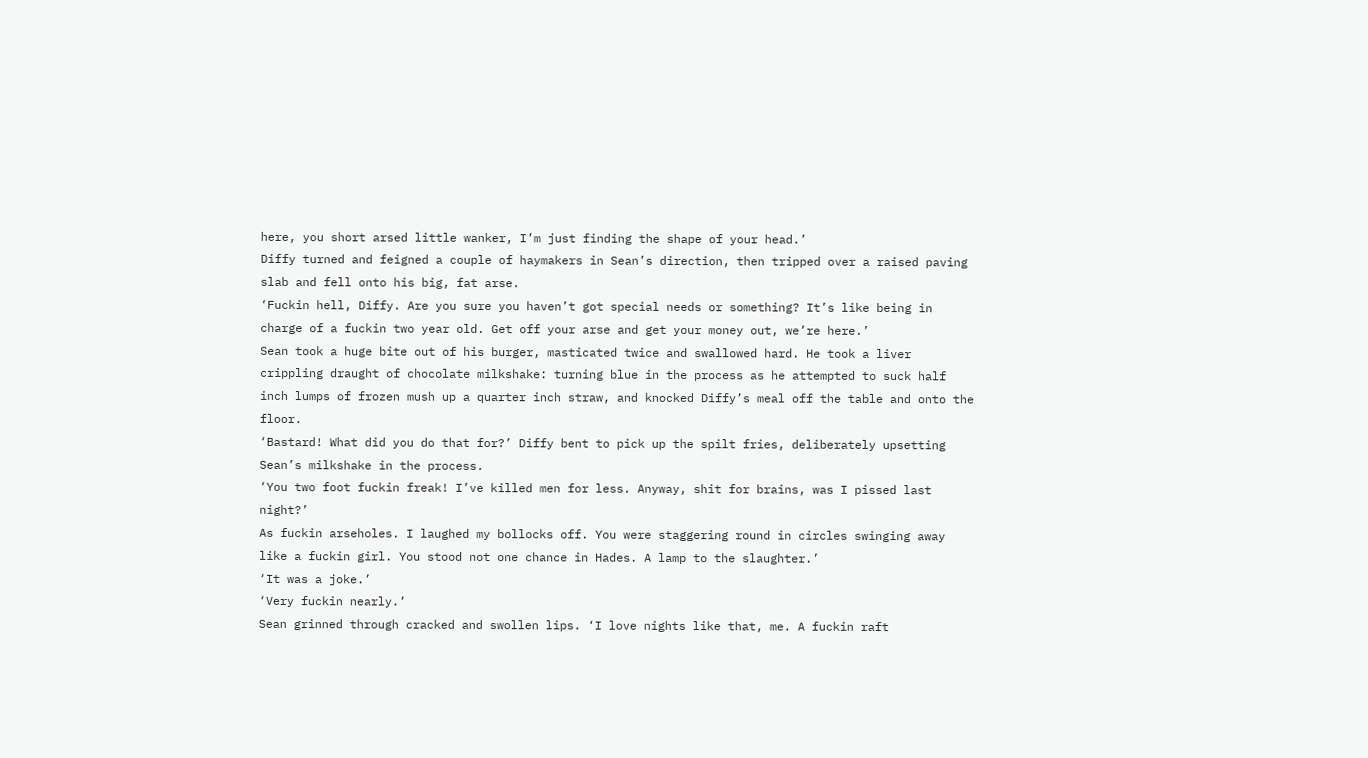here, you short arsed little wanker, I’m just finding the shape of your head.’
Diffy turned and feigned a couple of haymakers in Sean’s direction, then tripped over a raised paving slab and fell onto his big, fat arse.
‘Fuckin hell, Diffy. Are you sure you haven’t got special needs or something? It’s like being in charge of a fuckin two year old. Get off your arse and get your money out, we’re here.’
Sean took a huge bite out of his burger, masticated twice and swallowed hard. He took a liver crippling draught of chocolate milkshake: turning blue in the process as he attempted to suck half inch lumps of frozen mush up a quarter inch straw, and knocked Diffy’s meal off the table and onto the floor.
‘Bastard! What did you do that for?’ Diffy bent to pick up the spilt fries, deliberately upsetting Sean’s milkshake in the process.
‘You two foot fuckin freak! I’ve killed men for less. Anyway, shit for brains, was I pissed last night?’
As fuckin arseholes. I laughed my bollocks off. You were staggering round in circles swinging away like a fuckin girl. You stood not one chance in Hades. A lamp to the slaughter.’
‘It was a joke.’
‘Very fuckin nearly.’
Sean grinned through cracked and swollen lips. ‘I love nights like that, me. A fuckin raft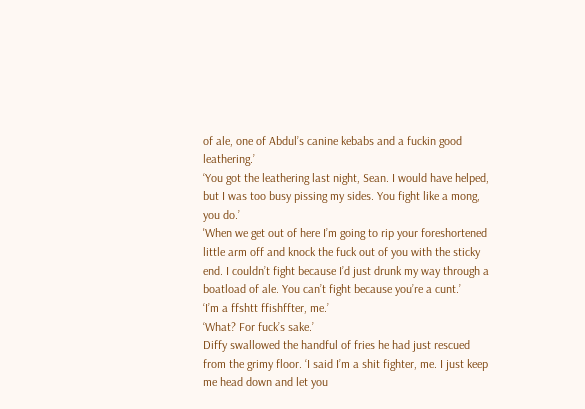of ale, one of Abdul’s canine kebabs and a fuckin good leathering.’
‘You got the leathering last night, Sean. I would have helped, but I was too busy pissing my sides. You fight like a mong, you do.’
'When we get out of here I’m going to rip your foreshortened little arm off and knock the fuck out of you with the sticky end. I couldn’t fight because I’d just drunk my way through a boatload of ale. You can’t fight because you’re a cunt.’
‘I’m a ffshtt ffishffter, me.’
‘What? For fuck’s sake.’
Diffy swallowed the handful of fries he had just rescued from the grimy floor. ‘I said I’m a shit fighter, me. I just keep me head down and let you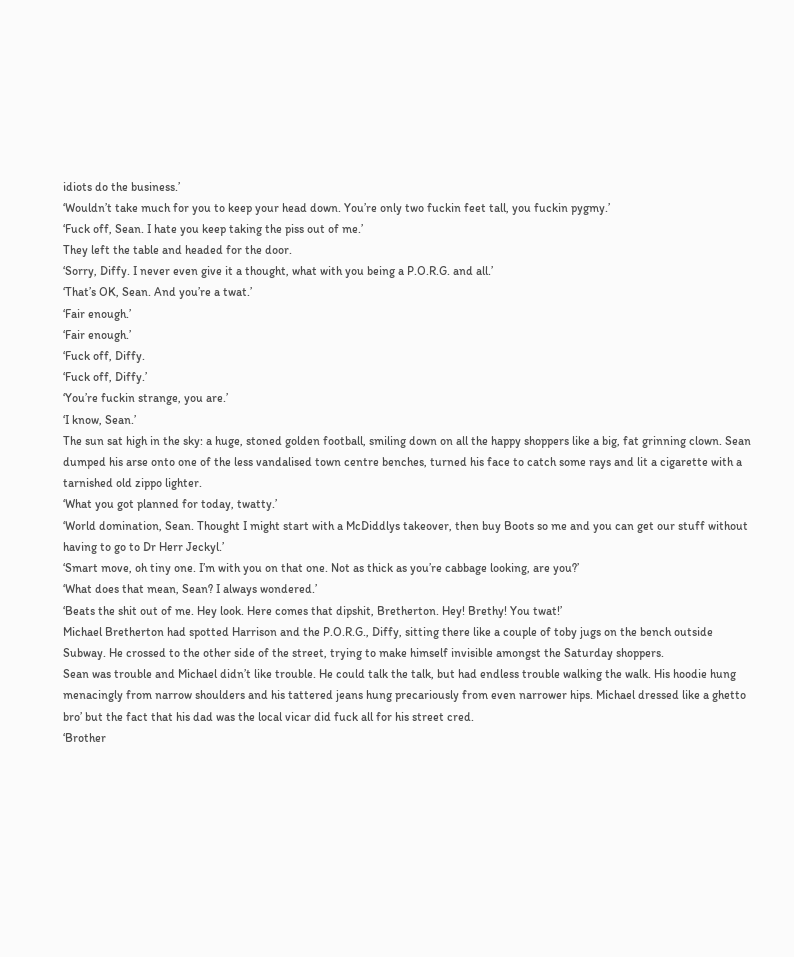idiots do the business.’
‘Wouldn’t take much for you to keep your head down. You’re only two fuckin feet tall, you fuckin pygmy.’
‘Fuck off, Sean. I hate you keep taking the piss out of me.’
They left the table and headed for the door.
‘Sorry, Diffy. I never even give it a thought, what with you being a P.O.R.G. and all.’
‘That’s OK, Sean. And you’re a twat.’
‘Fair enough.’
‘Fair enough.’
‘Fuck off, Diffy.
‘Fuck off, Diffy.’
‘You’re fuckin strange, you are.’
‘I know, Sean.’
The sun sat high in the sky: a huge, stoned golden football, smiling down on all the happy shoppers like a big, fat grinning clown. Sean dumped his arse onto one of the less vandalised town centre benches, turned his face to catch some rays and lit a cigarette with a tarnished old zippo lighter.
‘What you got planned for today, twatty.’
‘World domination, Sean. Thought I might start with a McDiddlys takeover, then buy Boots so me and you can get our stuff without having to go to Dr Herr Jeckyl.’
‘Smart move, oh tiny one. I’m with you on that one. Not as thick as you’re cabbage looking, are you?’
‘What does that mean, Sean? I always wondered.’
‘Beats the shit out of me. Hey look. Here comes that dipshit, Bretherton. Hey! Brethy! You twat!’
Michael Bretherton had spotted Harrison and the P.O.R.G., Diffy, sitting there like a couple of toby jugs on the bench outside Subway. He crossed to the other side of the street, trying to make himself invisible amongst the Saturday shoppers.
Sean was trouble and Michael didn’t like trouble. He could talk the talk, but had endless trouble walking the walk. His hoodie hung menacingly from narrow shoulders and his tattered jeans hung precariously from even narrower hips. Michael dressed like a ghetto bro’ but the fact that his dad was the local vicar did fuck all for his street cred.
‘Brother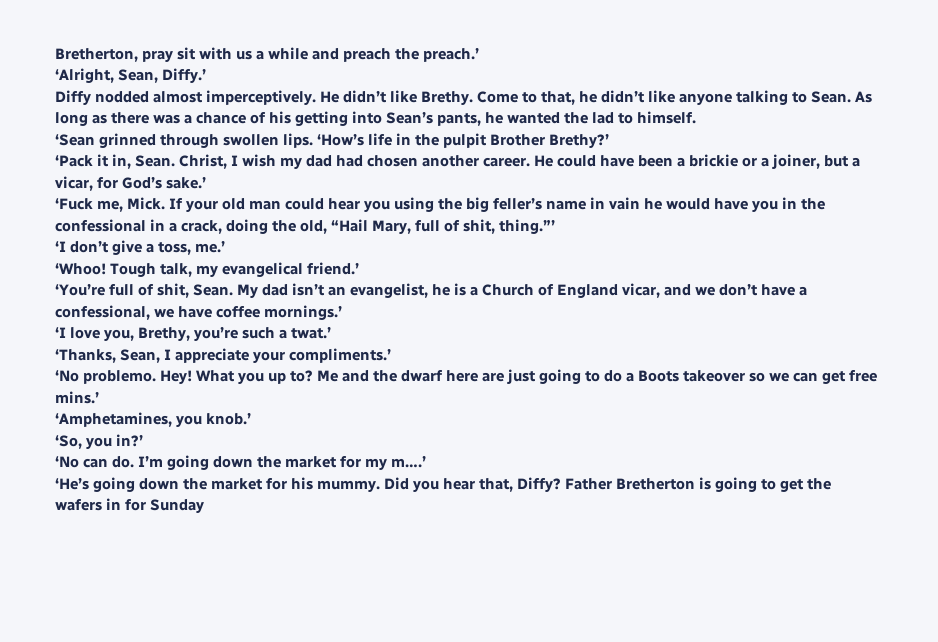Bretherton, pray sit with us a while and preach the preach.’
‘Alright, Sean, Diffy.’
Diffy nodded almost imperceptively. He didn’t like Brethy. Come to that, he didn’t like anyone talking to Sean. As long as there was a chance of his getting into Sean’s pants, he wanted the lad to himself.
‘Sean grinned through swollen lips. ‘How’s life in the pulpit Brother Brethy?’
‘Pack it in, Sean. Christ, I wish my dad had chosen another career. He could have been a brickie or a joiner, but a vicar, for God’s sake.’
‘Fuck me, Mick. If your old man could hear you using the big feller’s name in vain he would have you in the confessional in a crack, doing the old, “Hail Mary, full of shit, thing.”’
‘I don’t give a toss, me.’
‘Whoo! Tough talk, my evangelical friend.’
‘You’re full of shit, Sean. My dad isn’t an evangelist, he is a Church of England vicar, and we don’t have a confessional, we have coffee mornings.’
‘I love you, Brethy, you’re such a twat.’
‘Thanks, Sean, I appreciate your compliments.’
‘No problemo. Hey! What you up to? Me and the dwarf here are just going to do a Boots takeover so we can get free mins.’
‘Amphetamines, you knob.’
‘So, you in?’
‘No can do. I’m going down the market for my m….’
‘He’s going down the market for his mummy. Did you hear that, Diffy? Father Bretherton is going to get the wafers in for Sunday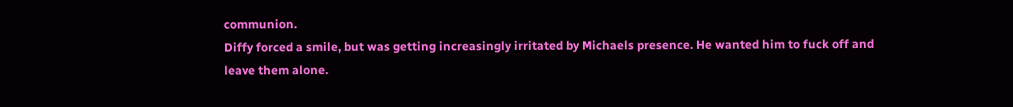communion.
Diffy forced a smile, but was getting increasingly irritated by Michaels presence. He wanted him to fuck off and leave them alone.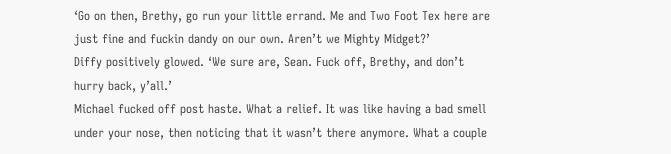‘Go on then, Brethy, go run your little errand. Me and Two Foot Tex here are just fine and fuckin dandy on our own. Aren’t we Mighty Midget?’
Diffy positively glowed. ‘We sure are, Sean. Fuck off, Brethy, and don’t hurry back, y’all.’
Michael fucked off post haste. What a relief. It was like having a bad smell under your nose, then noticing that it wasn’t there anymore. What a couple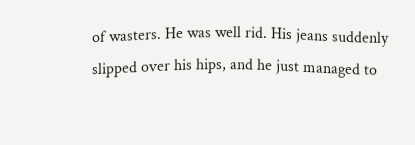of wasters. He was well rid. His jeans suddenly slipped over his hips, and he just managed to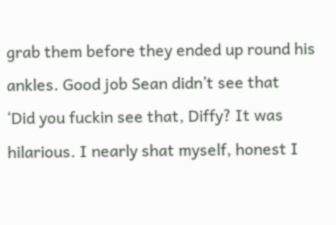grab them before they ended up round his ankles. Good job Sean didn’t see that
‘Did you fuckin see that, Diffy? It was hilarious. I nearly shat myself, honest I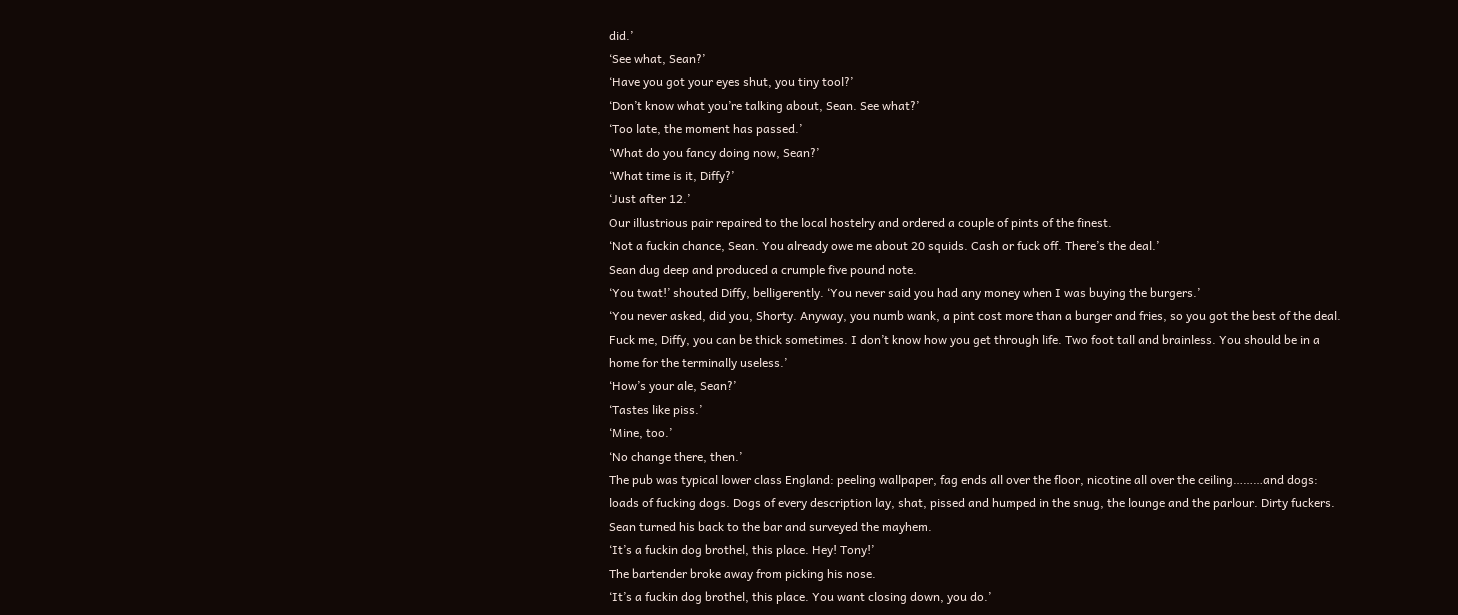did.’
‘See what, Sean?’
‘Have you got your eyes shut, you tiny tool?’
‘Don’t know what you’re talking about, Sean. See what?’
‘Too late, the moment has passed.’
‘What do you fancy doing now, Sean?’
‘What time is it, Diffy?’
‘Just after 12.’
Our illustrious pair repaired to the local hostelry and ordered a couple of pints of the finest.
‘Not a fuckin chance, Sean. You already owe me about 20 squids. Cash or fuck off. There’s the deal.’
Sean dug deep and produced a crumple five pound note.
‘You twat!’ shouted Diffy, belligerently. ‘You never said you had any money when I was buying the burgers.’
‘You never asked, did you, Shorty. Anyway, you numb wank, a pint cost more than a burger and fries, so you got the best of the deal. Fuck me, Diffy, you can be thick sometimes. I don’t know how you get through life. Two foot tall and brainless. You should be in a home for the terminally useless.’
‘How’s your ale, Sean?’
‘Tastes like piss.’
‘Mine, too.’
‘No change there, then.’
The pub was typical lower class England: peeling wallpaper, fag ends all over the floor, nicotine all over the ceiling………and dogs: loads of fucking dogs. Dogs of every description lay, shat, pissed and humped in the snug, the lounge and the parlour. Dirty fuckers.
Sean turned his back to the bar and surveyed the mayhem.
‘It’s a fuckin dog brothel, this place. Hey! Tony!’
The bartender broke away from picking his nose.
‘It’s a fuckin dog brothel, this place. You want closing down, you do.’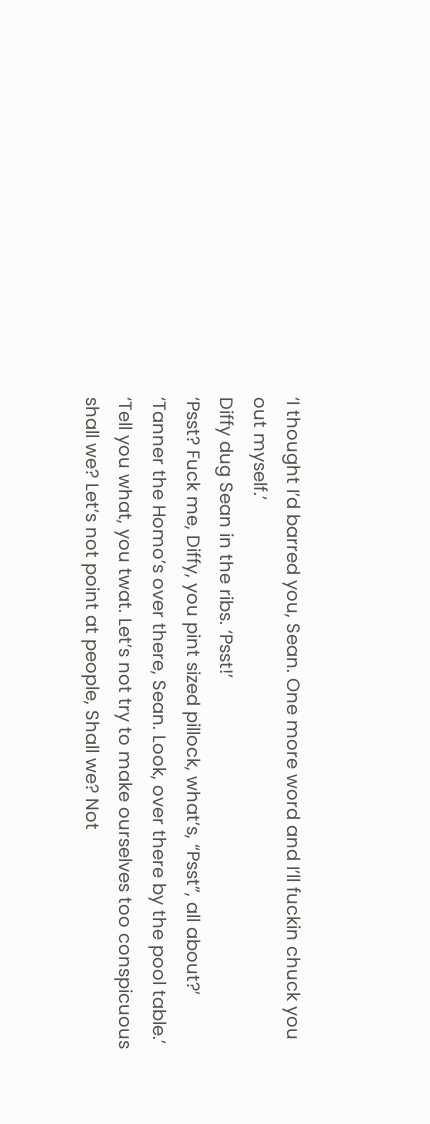‘I thought I’d barred you, Sean. One more word and I’ll fuckin chuck you out myself.’
Diffy dug Sean in the ribs. ‘Psst!’
‘Psst? Fuck me, Diffy, you pint sized pillock, what’s, “Psst”, all about?’
‘Tanner the Homo’s over there, Sean. Look, over there by the pool table.’
‘Tell you what, you twat. Let’s not try to make ourselves too conspicuous shall we? Let’s not point at people, Shall we? Not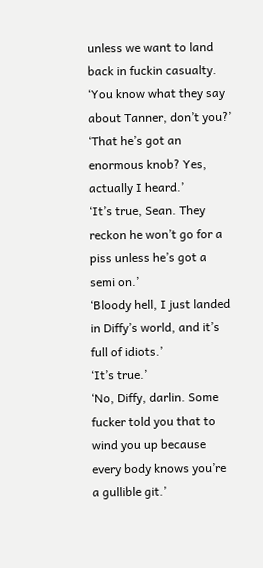unless we want to land back in fuckin casualty.
‘You know what they say about Tanner, don’t you?’
‘That he’s got an enormous knob? Yes, actually I heard.’
‘It’s true, Sean. They reckon he won’t go for a piss unless he’s got a semi on.’
‘Bloody hell, I just landed in Diffy’s world, and it’s full of idiots.’
‘It’s true.’
‘No, Diffy, darlin. Some fucker told you that to wind you up because every body knows you’re a gullible git.’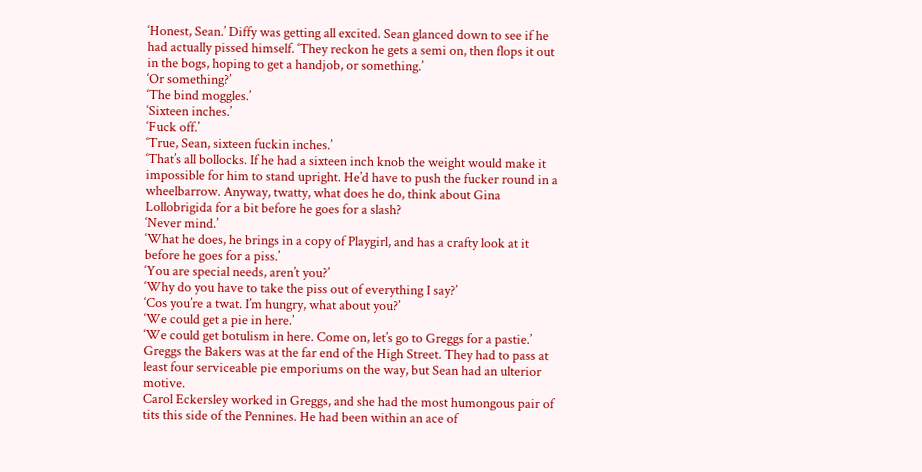‘Honest, Sean.’ Diffy was getting all excited. Sean glanced down to see if he had actually pissed himself. ‘They reckon he gets a semi on, then flops it out in the bogs, hoping to get a handjob, or something.’
‘Or something?’
‘The bind moggles.’
‘Sixteen inches.’
‘Fuck off.’
‘True, Sean, sixteen fuckin inches.’
‘That’s all bollocks. If he had a sixteen inch knob the weight would make it impossible for him to stand upright. He’d have to push the fucker round in a wheelbarrow. Anyway, twatty, what does he do, think about Gina Lollobrigida for a bit before he goes for a slash?
‘Never mind.’
‘What he does, he brings in a copy of Playgirl, and has a crafty look at it before he goes for a piss.’
‘You are special needs, aren’t you?’
‘Why do you have to take the piss out of everything I say?’
‘Cos you’re a twat. I’m hungry, what about you?’
‘We could get a pie in here.’
‘We could get botulism in here. Come on, let’s go to Greggs for a pastie.’
Greggs the Bakers was at the far end of the High Street. They had to pass at least four serviceable pie emporiums on the way, but Sean had an ulterior motive.
Carol Eckersley worked in Greggs, and she had the most humongous pair of tits this side of the Pennines. He had been within an ace of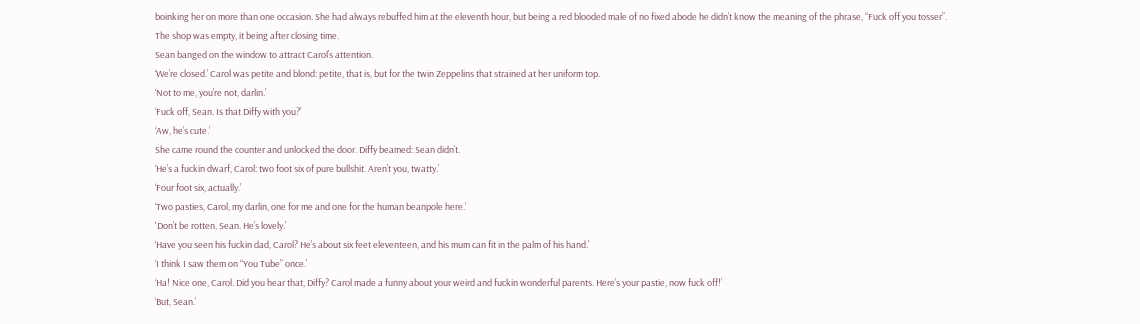boinking her on more than one occasion. She had always rebuffed him at the eleventh hour, but being a red blooded male of no fixed abode he didn’t know the meaning of the phrase, “Fuck off you tosser”.
The shop was empty, it being after closing time.
Sean banged on the window to attract Carol’s attention.
‘We’re closed.’ Carol was petite and blond: petite, that is, but for the twin Zeppelins that strained at her uniform top.
‘Not to me, you’re not, darlin.’
‘Fuck off, Sean. Is that Diffy with you?’
‘Aw, he’s cute.’
She came round the counter and unlocked the door. Diffy beamed: Sean didn’t.
‘He’s a fuckin dwarf, Carol: two foot six of pure bullshit. Aren’t you, twatty.’
‘Four foot six, actually.’
‘Two pasties, Carol, my darlin, one for me and one for the human beanpole here.’
'Don’t be rotten, Sean. He’s lovely.’
‘Have you seen his fuckin dad, Carol? He’s about six feet eleventeen, and his mum can fit in the palm of his hand.’
‘I think I saw them on “You Tube” once.’
‘Ha! Nice one, Carol. Did you hear that, Diffy? Carol made a funny about your weird and fuckin wonderful parents. Here’s your pastie, now fuck off!’
‘But, Sean.’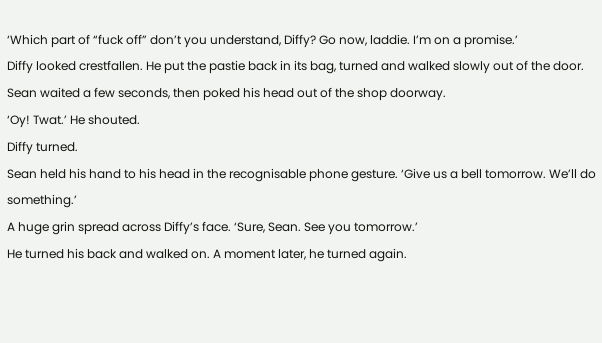‘Which part of “fuck off” don’t you understand, Diffy? Go now, laddie. I’m on a promise.’
Diffy looked crestfallen. He put the pastie back in its bag, turned and walked slowly out of the door.
Sean waited a few seconds, then poked his head out of the shop doorway.
‘Oy! Twat.’ He shouted.
Diffy turned.
Sean held his hand to his head in the recognisable phone gesture. ‘Give us a bell tomorrow. We’ll do something.’
A huge grin spread across Diffy’s face. ‘Sure, Sean. See you tomorrow.’
He turned his back and walked on. A moment later, he turned again.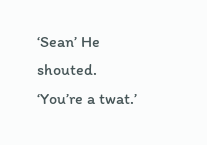‘Sean’ He shouted.
‘You’re a twat.’